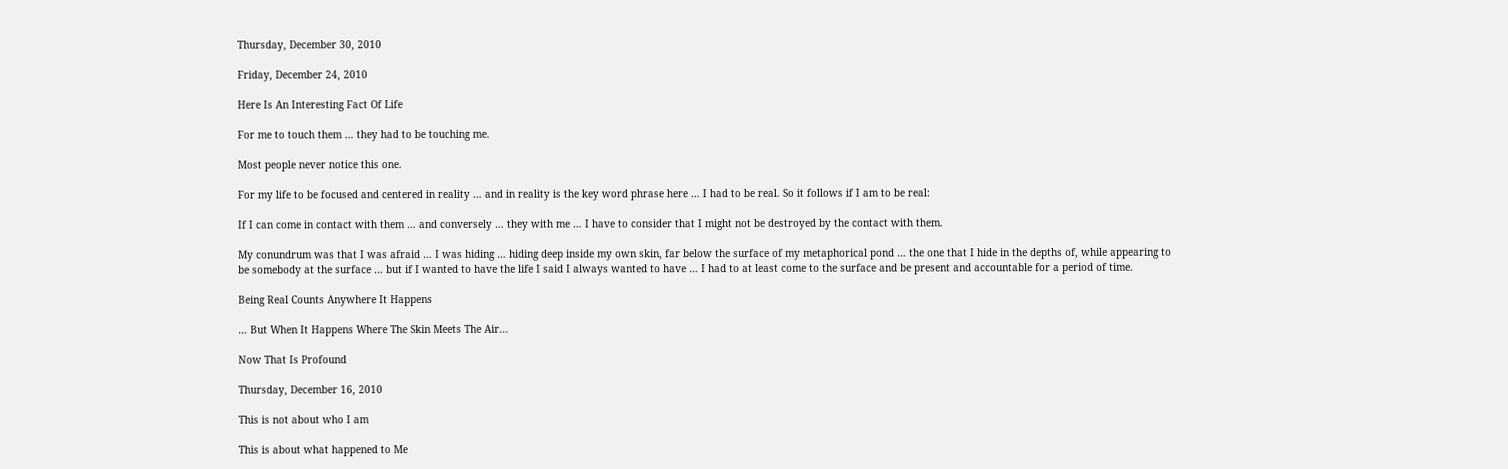Thursday, December 30, 2010

Friday, December 24, 2010

Here Is An Interesting Fact Of Life

For me to touch them … they had to be touching me.

Most people never notice this one.

For my life to be focused and centered in reality … and in reality is the key word phrase here … I had to be real. So it follows if I am to be real:

If I can come in contact with them … and conversely … they with me … I have to consider that I might not be destroyed by the contact with them.

My conundrum was that I was afraid … I was hiding … hiding deep inside my own skin, far below the surface of my metaphorical pond … the one that I hide in the depths of, while appearing to be somebody at the surface … but if I wanted to have the life I said I always wanted to have … I had to at least come to the surface and be present and accountable for a period of time.

Being Real Counts Anywhere It Happens

… But When It Happens Where The Skin Meets The Air...

Now That Is Profound

Thursday, December 16, 2010

This is not about who I am

This is about what happened to Me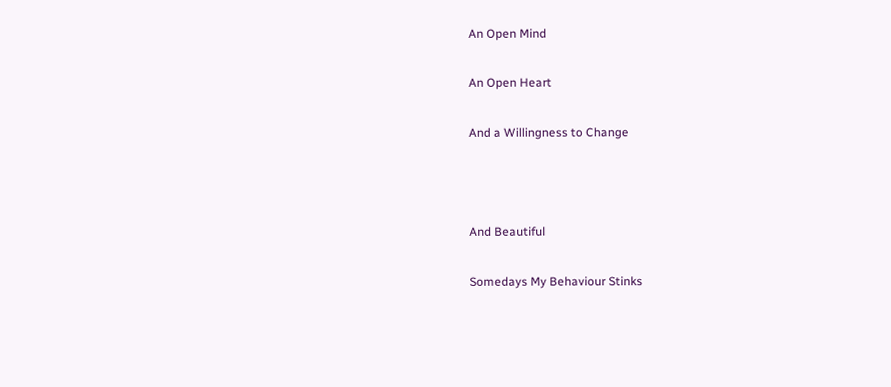An Open Mind

An Open Heart

And a Willingness to Change



And Beautiful

Somedays My Behaviour Stinks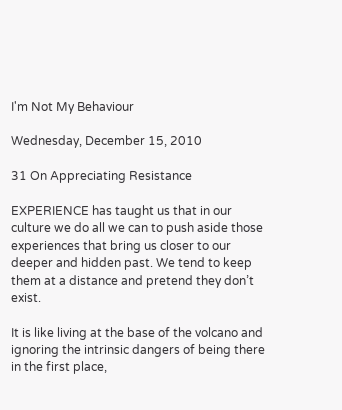I'm Not My Behaviour

Wednesday, December 15, 2010

31 On Appreciating Resistance

EXPERIENCE has taught us that in our culture we do all we can to push aside those experiences that bring us closer to our deeper and hidden past. We tend to keep them at a distance and pretend they don’t exist.

It is like living at the base of the volcano and ignoring the intrinsic dangers of being there in the first place,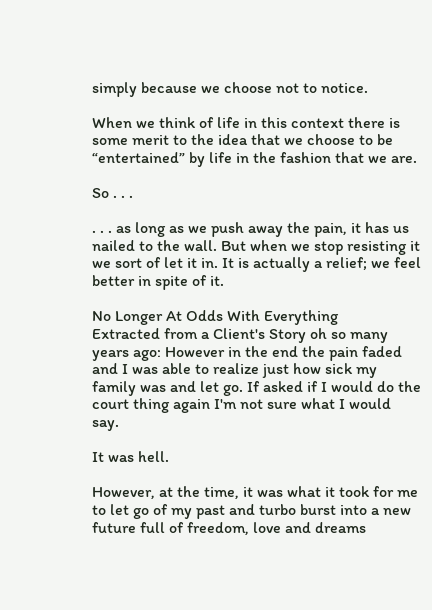simply because we choose not to notice.

When we think of life in this context there is some merit to the idea that we choose to be “entertained” by life in the fashion that we are.

So . . .

. . . as long as we push away the pain, it has us nailed to the wall. But when we stop resisting it we sort of let it in. It is actually a relief; we feel better in spite of it.

No Longer At Odds With Everything
Extracted from a Client's Story oh so many years ago: However in the end the pain faded and I was able to realize just how sick my family was and let go. If asked if I would do the court thing again I'm not sure what I would say.

It was hell.

However, at the time, it was what it took for me to let go of my past and turbo burst into a new future full of freedom, love and dreams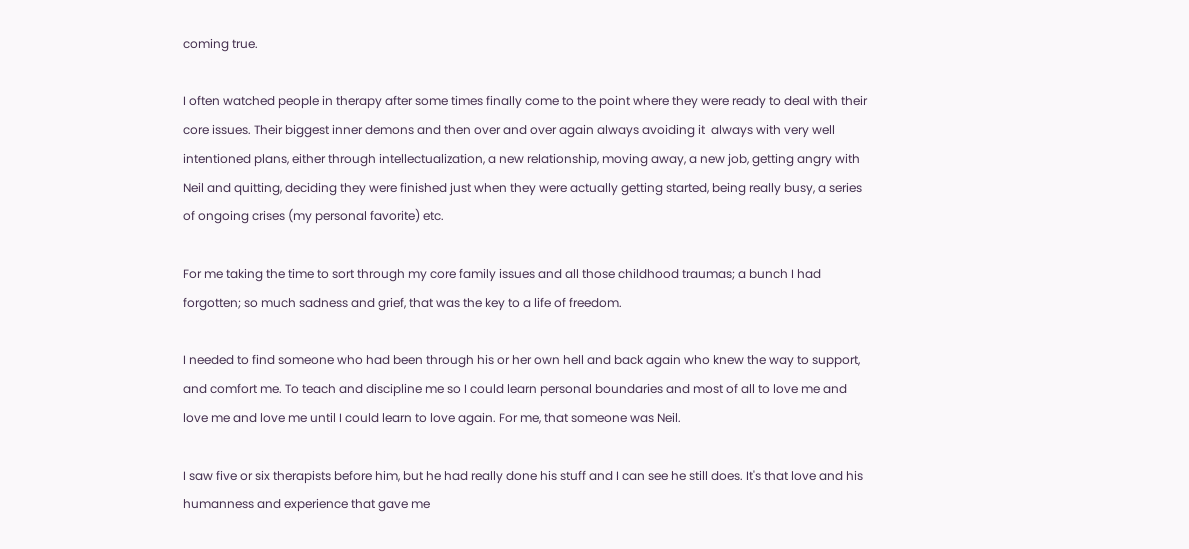coming true.

I often watched people in therapy after some times finally come to the point where they were ready to deal with their core issues. Their biggest inner demons and then over and over again always avoiding it  always with very well intentioned plans, either through intellectualization, a new relationship, moving away, a new job, getting angry with Neil and quitting, deciding they were finished just when they were actually getting started, being really busy, a series of ongoing crises (my personal favorite) etc.

For me taking the time to sort through my core family issues and all those childhood traumas; a bunch I had forgotten; so much sadness and grief, that was the key to a life of freedom.

I needed to find someone who had been through his or her own hell and back again who knew the way to support, and comfort me. To teach and discipline me so I could learn personal boundaries and most of all to love me and love me and love me until I could learn to love again. For me, that someone was Neil.

I saw five or six therapists before him, but he had really done his stuff and I can see he still does. It's that love and his humanness and experience that gave me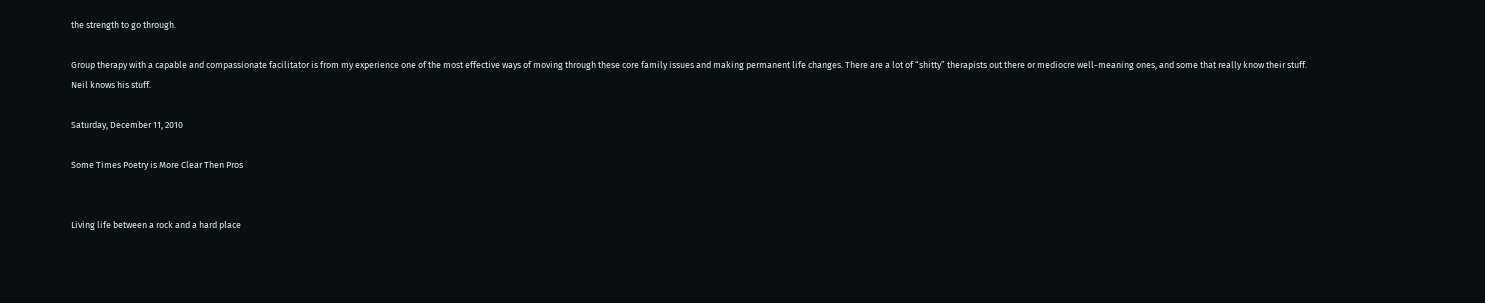the strength to go through.

Group therapy with a capable and compassionate facilitator is from my experience one of the most effective ways of moving through these core family issues and making permanent life changes. There are a lot of “shitty” therapists out there or mediocre well-meaning ones, and some that really know their stuff. Neil knows his stuff.

Saturday, December 11, 2010

Some Times Poetry is More Clear Then Pros


Living life between a rock and a hard place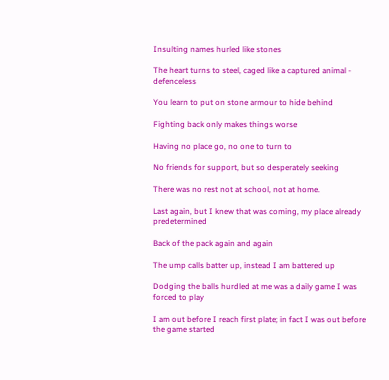Insulting names hurled like stones

The heart turns to steel, caged like a captured animal - defenceless

You learn to put on stone armour to hide behind

Fighting back only makes things worse

Having no place go, no one to turn to

No friends for support, but so desperately seeking

There was no rest not at school, not at home.

Last again, but I knew that was coming, my place already predetermined

Back of the pack again and again

The ump calls batter up, instead I am battered up

Dodging the balls hurdled at me was a daily game I was forced to play

I am out before I reach first plate; in fact I was out before the game started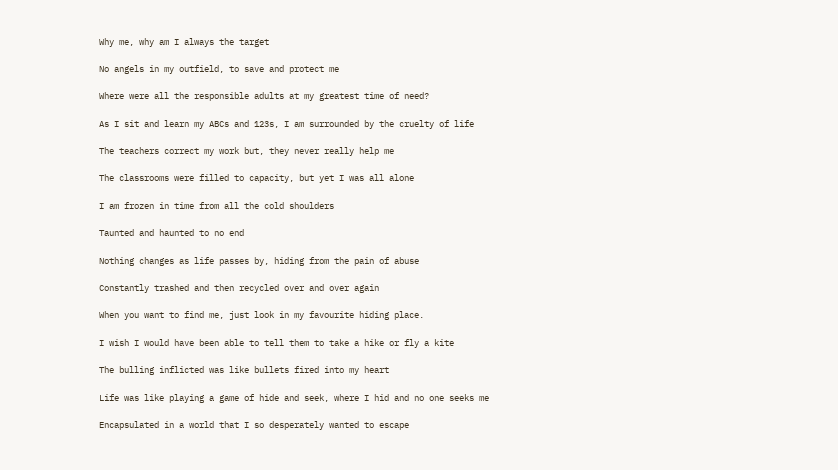Why me, why am I always the target

No angels in my outfield, to save and protect me

Where were all the responsible adults at my greatest time of need?

As I sit and learn my ABCs and 123s, I am surrounded by the cruelty of life

The teachers correct my work but, they never really help me

The classrooms were filled to capacity, but yet I was all alone

I am frozen in time from all the cold shoulders

Taunted and haunted to no end

Nothing changes as life passes by, hiding from the pain of abuse

Constantly trashed and then recycled over and over again

When you want to find me, just look in my favourite hiding place.

I wish I would have been able to tell them to take a hike or fly a kite

The bulling inflicted was like bullets fired into my heart

Life was like playing a game of hide and seek, where I hid and no one seeks me

Encapsulated in a world that I so desperately wanted to escape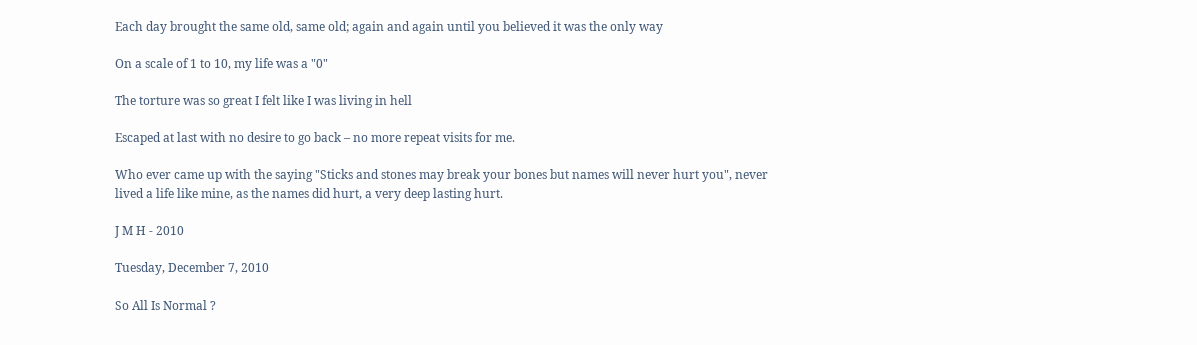Each day brought the same old, same old; again and again until you believed it was the only way

On a scale of 1 to 10, my life was a "0"

The torture was so great I felt like I was living in hell

Escaped at last with no desire to go back – no more repeat visits for me.

Who ever came up with the saying "Sticks and stones may break your bones but names will never hurt you", never lived a life like mine, as the names did hurt, a very deep lasting hurt.

J M H - 2010

Tuesday, December 7, 2010

So All Is Normal ?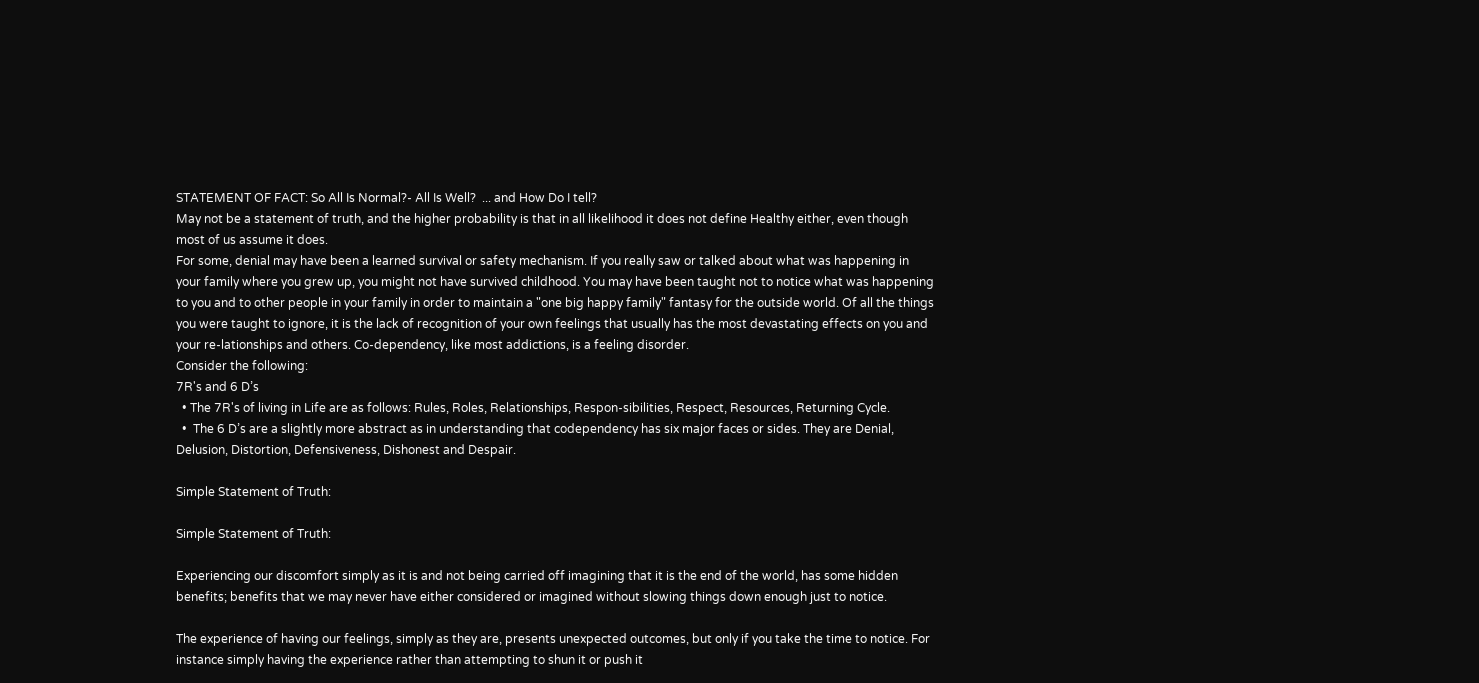STATEMENT OF FACT: So All Is Normal?- All Is Well?  ... and How Do I tell?
May not be a statement of truth, and the higher probability is that in all likelihood it does not define Healthy either, even though most of us assume it does.
For some, denial may have been a learned survival or safety mechanism. If you really saw or talked about what was happening in your family where you grew up, you might not have survived childhood. You may have been taught not to notice what was happening to you and to other people in your family in order to maintain a "one big happy family" fantasy for the outside world. Of all the things you were taught to ignore, it is the lack of recognition of your own feelings that usually has the most devastating effects on you and your re-lationships and others. Co-dependency, like most addictions, is a feeling disorder.
Consider the following:
7R's and 6 D’s
  • The 7R's of living in Life are as follows: Rules, Roles, Relationships, Respon-sibilities, Respect, Resources, Returning Cycle.
  •  The 6 D’s are a slightly more abstract as in understanding that codependency has six major faces or sides. They are Denial, Delusion, Distortion, Defensiveness, Dishonest and Despair.

Simple Statement of Truth:

Simple Statement of Truth:

Experiencing our discomfort simply as it is and not being carried off imagining that it is the end of the world, has some hidden benefits; benefits that we may never have either considered or imagined without slowing things down enough just to notice.

The experience of having our feelings, simply as they are, presents unexpected outcomes, but only if you take the time to notice. For instance simply having the experience rather than attempting to shun it or push it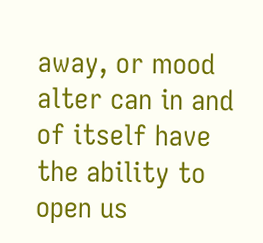away, or mood alter can in and of itself have the ability to open us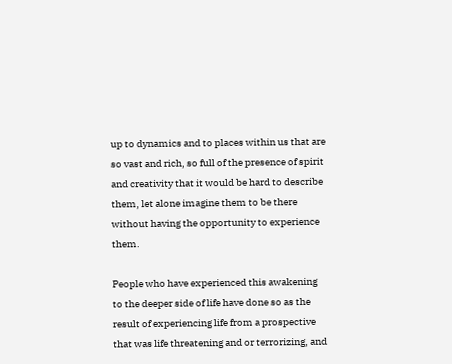up to dynamics and to places within us that are so vast and rich, so full of the presence of spirit and creativity that it would be hard to describe them, let alone imagine them to be there without having the opportunity to experience them.

People who have experienced this awakening to the deeper side of life have done so as the result of experiencing life from a prospective that was life threatening and or terrorizing, and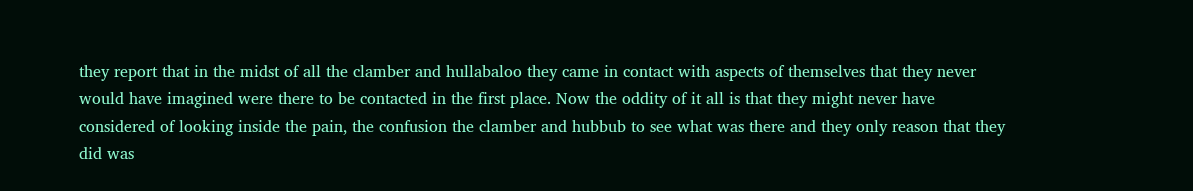they report that in the midst of all the clamber and hullabaloo they came in contact with aspects of themselves that they never would have imagined were there to be contacted in the first place. Now the oddity of it all is that they might never have considered of looking inside the pain, the confusion the clamber and hubbub to see what was there and they only reason that they did was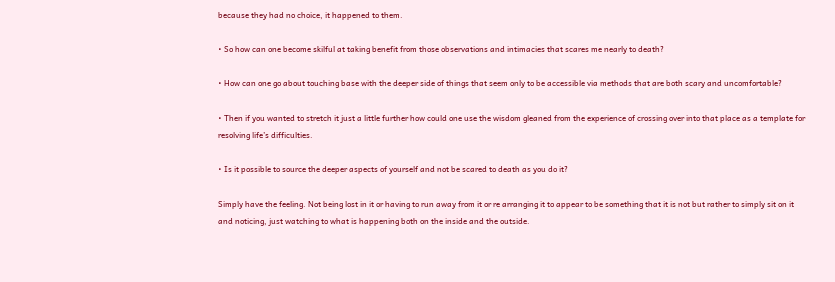because they had no choice, it happened to them.

• So how can one become skilful at taking benefit from those observations and intimacies that scares me nearly to death?

• How can one go about touching base with the deeper side of things that seem only to be accessible via methods that are both scary and uncomfortable?

• Then if you wanted to stretch it just a little further how could one use the wisdom gleaned from the experience of crossing over into that place as a template for resolving life’s difficulties.

• Is it possible to source the deeper aspects of yourself and not be scared to death as you do it?

Simply have the feeling. Not being lost in it or having to run away from it or re arranging it to appear to be something that it is not but rather to simply sit on it and noticing, just watching to what is happening both on the inside and the outside.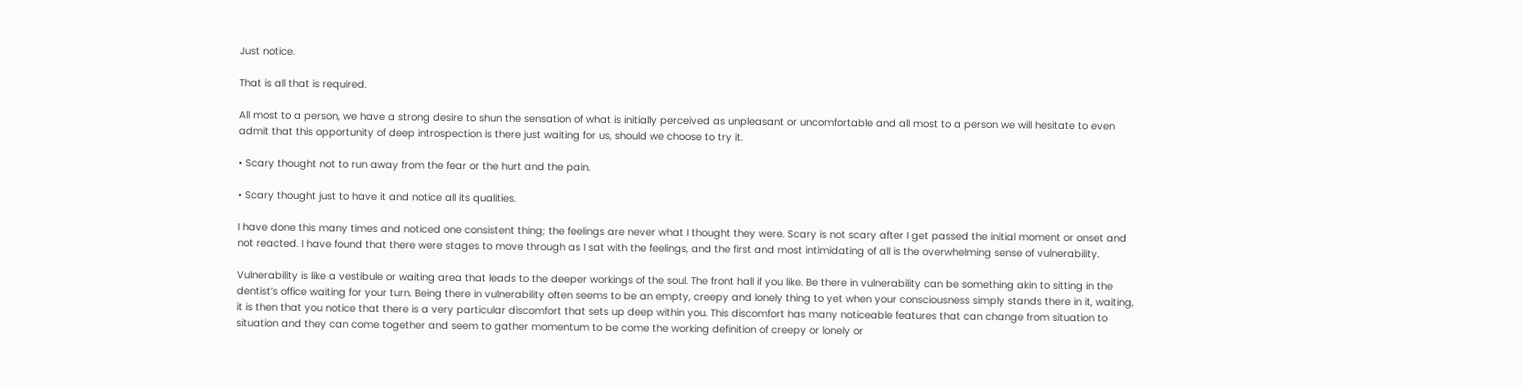Just notice.

That is all that is required.

All most to a person, we have a strong desire to shun the sensation of what is initially perceived as unpleasant or uncomfortable and all most to a person we will hesitate to even admit that this opportunity of deep introspection is there just waiting for us, should we choose to try it.

• Scary thought not to run away from the fear or the hurt and the pain.

• Scary thought just to have it and notice all its qualities.

I have done this many times and noticed one consistent thing; the feelings are never what I thought they were. Scary is not scary after I get passed the initial moment or onset and not reacted. I have found that there were stages to move through as I sat with the feelings, and the first and most intimidating of all is the overwhelming sense of vulnerability.

Vulnerability is like a vestibule or waiting area that leads to the deeper workings of the soul. The front hall if you like. Be there in vulnerability can be something akin to sitting in the dentist’s office waiting for your turn. Being there in vulnerability often seems to be an empty, creepy and lonely thing to yet when your consciousness simply stands there in it, waiting, it is then that you notice that there is a very particular discomfort that sets up deep within you. This discomfort has many noticeable features that can change from situation to situation and they can come together and seem to gather momentum to be come the working definition of creepy or lonely or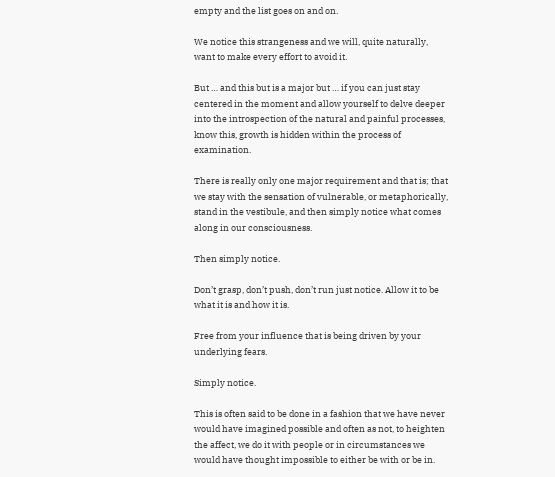empty and the list goes on and on.

We notice this strangeness and we will, quite naturally, want to make every effort to avoid it.

But … and this but is a major but … if you can just stay centered in the moment and allow yourself to delve deeper into the introspection of the natural and painful processes, know this, growth is hidden within the process of examination.

There is really only one major requirement and that is; that we stay with the sensation of vulnerable, or metaphorically, stand in the vestibule, and then simply notice what comes along in our consciousness.

Then simply notice.

Don’t grasp, don’t push, don’t run just notice. Allow it to be what it is and how it is.

Free from your influence that is being driven by your underlying fears.

Simply notice.

This is often said to be done in a fashion that we have never would have imagined possible and often as not, to heighten the affect, we do it with people or in circumstances we would have thought impossible to either be with or be in.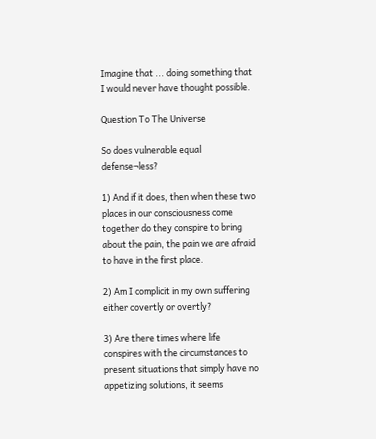Imagine that ... doing something that I would never have thought possible.

Question To The Universe

So does vulnerable equal defense¬less?

1) And if it does, then when these two places in our consciousness come together do they conspire to bring about the pain, the pain we are afraid to have in the first place.

2) Am I complicit in my own suffering either covertly or overtly?

3) Are there times where life conspires with the circumstances to present situations that simply have no appetizing solutions, it seems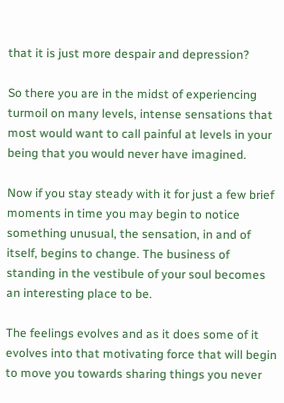that it is just more despair and depression?

So there you are in the midst of experiencing turmoil on many levels, intense sensations that most would want to call painful at levels in your being that you would never have imagined.

Now if you stay steady with it for just a few brief moments in time you may begin to notice something unusual, the sensation, in and of itself, begins to change. The business of standing in the vestibule of your soul becomes an interesting place to be.

The feelings evolves and as it does some of it evolves into that motivating force that will begin to move you towards sharing things you never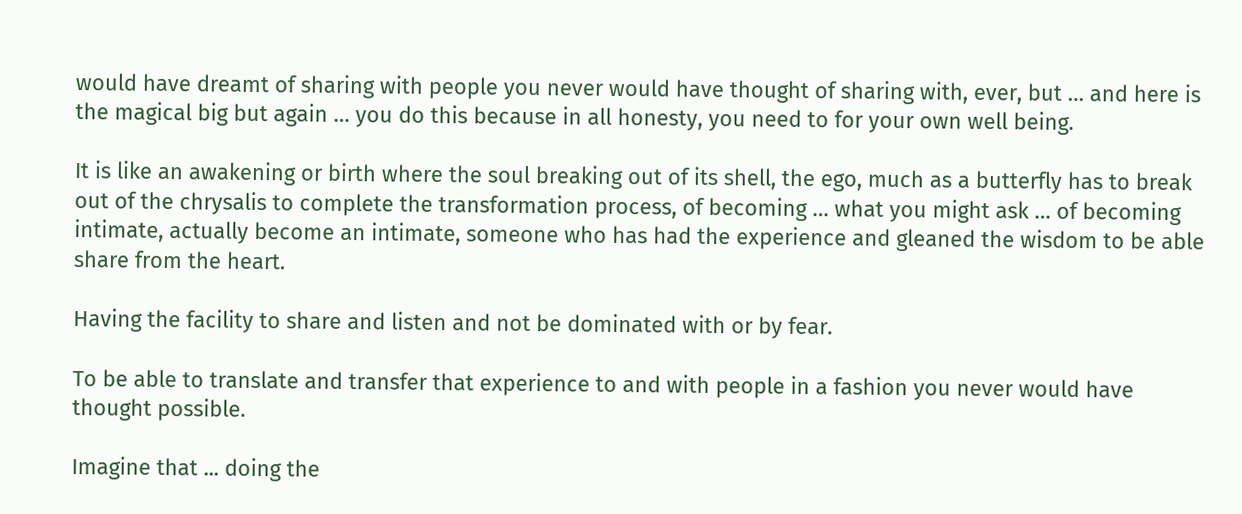would have dreamt of sharing with people you never would have thought of sharing with, ever, but … and here is the magical big but again … you do this because in all honesty, you need to for your own well being.

It is like an awakening or birth where the soul breaking out of its shell, the ego, much as a butterfly has to break out of the chrysalis to complete the transformation process, of becoming … what you might ask … of becoming intimate, actually become an intimate, someone who has had the experience and gleaned the wisdom to be able share from the heart.

Having the facility to share and listen and not be dominated with or by fear.

To be able to translate and transfer that experience to and with people in a fashion you never would have thought possible.

Imagine that ... doing the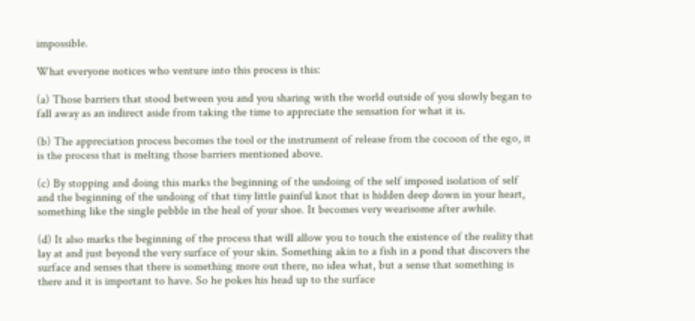impossible.

What everyone notices who venture into this process is this:

(a) Those barriers that stood between you and you sharing with the world outside of you slowly began to fall away as an indirect aside from taking the time to appreciate the sensation for what it is.

(b) The appreciation process becomes the tool or the instrument of release from the cocoon of the ego, it is the process that is melting those barriers mentioned above.

(c) By stopping and doing this marks the beginning of the undoing of the self imposed isolation of self and the beginning of the undoing of that tiny little painful knot that is hidden deep down in your heart, something like the single pebble in the heal of your shoe. It becomes very wearisome after awhile.

(d) It also marks the beginning of the process that will allow you to touch the existence of the reality that lay at and just beyond the very surface of your skin. Something akin to a fish in a pond that discovers the surface and senses that there is something more out there, no idea what, but a sense that something is there and it is important to have. So he pokes his head up to the surface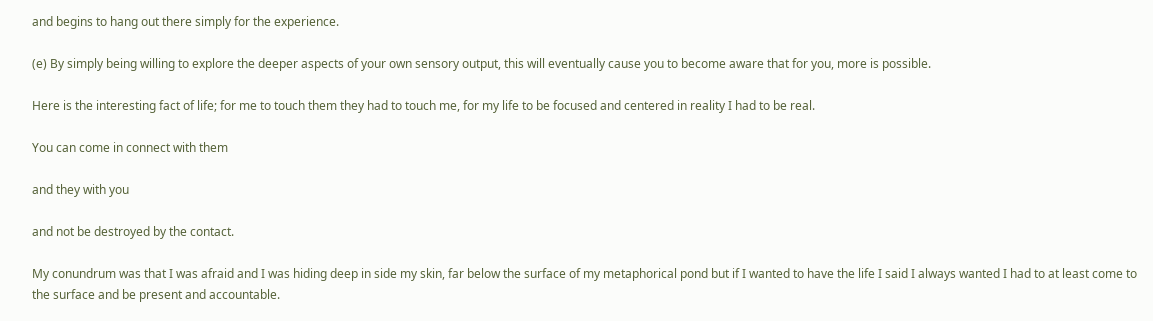and begins to hang out there simply for the experience.

(e) By simply being willing to explore the deeper aspects of your own sensory output, this will eventually cause you to become aware that for you, more is possible.

Here is the interesting fact of life; for me to touch them they had to touch me, for my life to be focused and centered in reality I had to be real.

You can come in connect with them

and they with you

and not be destroyed by the contact.

My conundrum was that I was afraid and I was hiding deep in side my skin, far below the surface of my metaphorical pond but if I wanted to have the life I said I always wanted I had to at least come to the surface and be present and accountable.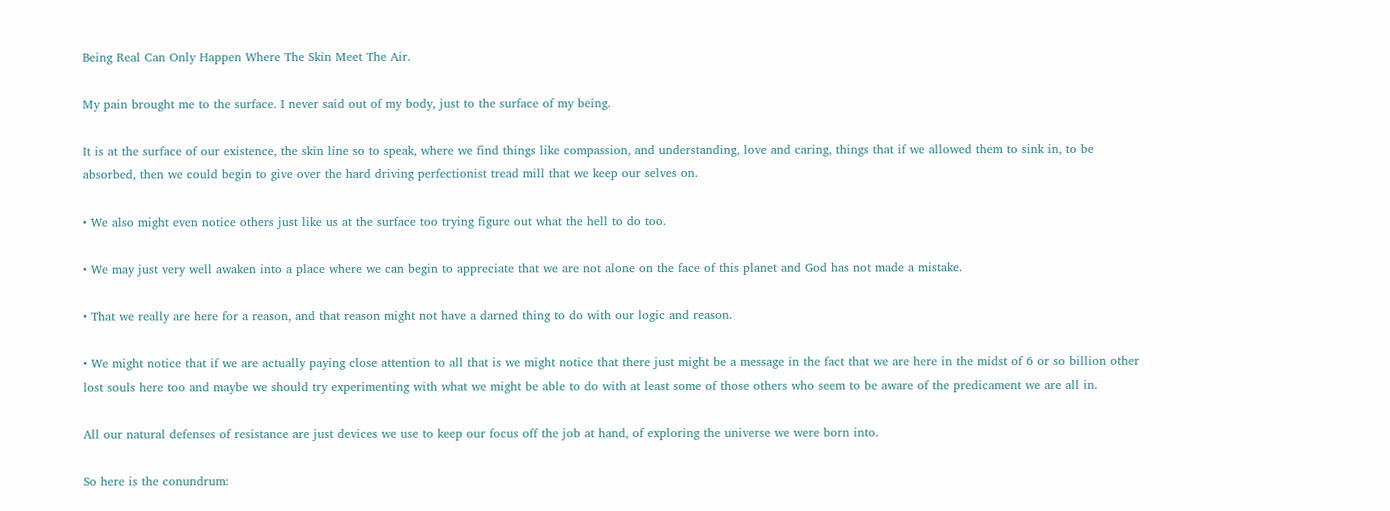Being Real Can Only Happen Where The Skin Meet The Air.

My pain brought me to the surface. I never said out of my body, just to the surface of my being.

It is at the surface of our existence, the skin line so to speak, where we find things like compassion, and understanding, love and caring, things that if we allowed them to sink in, to be absorbed, then we could begin to give over the hard driving perfectionist tread mill that we keep our selves on.

• We also might even notice others just like us at the surface too trying figure out what the hell to do too.

• We may just very well awaken into a place where we can begin to appreciate that we are not alone on the face of this planet and God has not made a mistake.

• That we really are here for a reason, and that reason might not have a darned thing to do with our logic and reason.

• We might notice that if we are actually paying close attention to all that is we might notice that there just might be a message in the fact that we are here in the midst of 6 or so billion other lost souls here too and maybe we should try experimenting with what we might be able to do with at least some of those others who seem to be aware of the predicament we are all in.

All our natural defenses of resistance are just devices we use to keep our focus off the job at hand, of exploring the universe we were born into.

So here is the conundrum: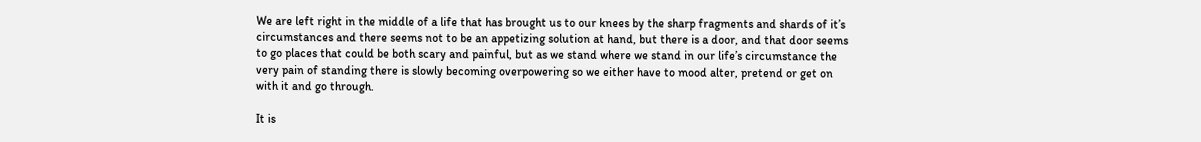We are left right in the middle of a life that has brought us to our knees by the sharp fragments and shards of it’s circumstances and there seems not to be an appetizing solution at hand, but there is a door, and that door seems to go places that could be both scary and painful, but as we stand where we stand in our life’s circumstance the very pain of standing there is slowly becoming overpowering so we either have to mood alter, pretend or get on with it and go through.

It is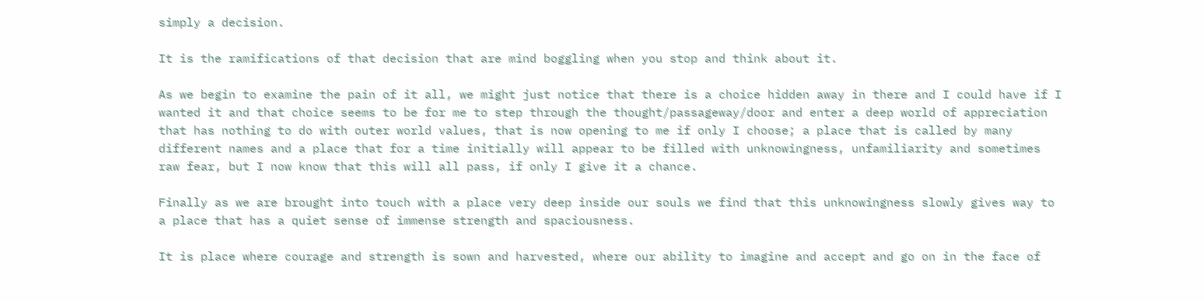simply a decision.

It is the ramifications of that decision that are mind boggling when you stop and think about it.

As we begin to examine the pain of it all, we might just notice that there is a choice hidden away in there and I could have if I wanted it and that choice seems to be for me to step through the thought/passageway/door and enter a deep world of appreciation that has nothing to do with outer world values, that is now opening to me if only I choose; a place that is called by many different names and a place that for a time initially will appear to be filled with unknowingness, unfamiliarity and sometimes raw fear, but I now know that this will all pass, if only I give it a chance.

Finally as we are brought into touch with a place very deep inside our souls we find that this unknowingness slowly gives way to a place that has a quiet sense of immense strength and spaciousness.

It is place where courage and strength is sown and harvested, where our ability to imagine and accept and go on in the face of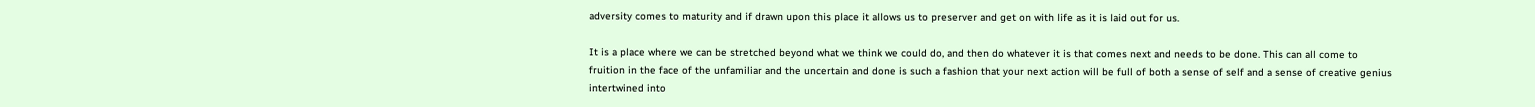adversity comes to maturity and if drawn upon this place it allows us to preserver and get on with life as it is laid out for us.

It is a place where we can be stretched beyond what we think we could do, and then do whatever it is that comes next and needs to be done. This can all come to fruition in the face of the unfamiliar and the uncertain and done is such a fashion that your next action will be full of both a sense of self and a sense of creative genius intertwined into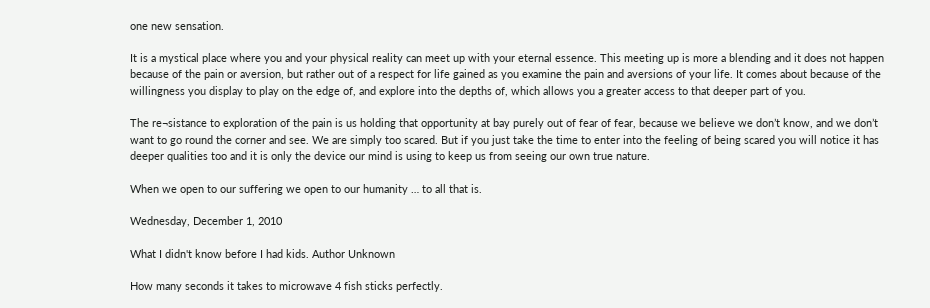one new sensation.

It is a mystical place where you and your physical reality can meet up with your eternal essence. This meeting up is more a blending and it does not happen because of the pain or aversion, but rather out of a respect for life gained as you examine the pain and aversions of your life. It comes about because of the willingness you display to play on the edge of, and explore into the depths of, which allows you a greater access to that deeper part of you.

The re¬sistance to exploration of the pain is us holding that opportunity at bay purely out of fear of fear, because we believe we don’t know, and we don’t want to go round the corner and see. We are simply too scared. But if you just take the time to enter into the feeling of being scared you will notice it has deeper qualities too and it is only the device our mind is using to keep us from seeing our own true nature.

When we open to our suffering we open to our humanity … to all that is.

Wednesday, December 1, 2010

What I didn't know before I had kids. Author Unknown

How many seconds it takes to microwave 4 fish sticks perfectly.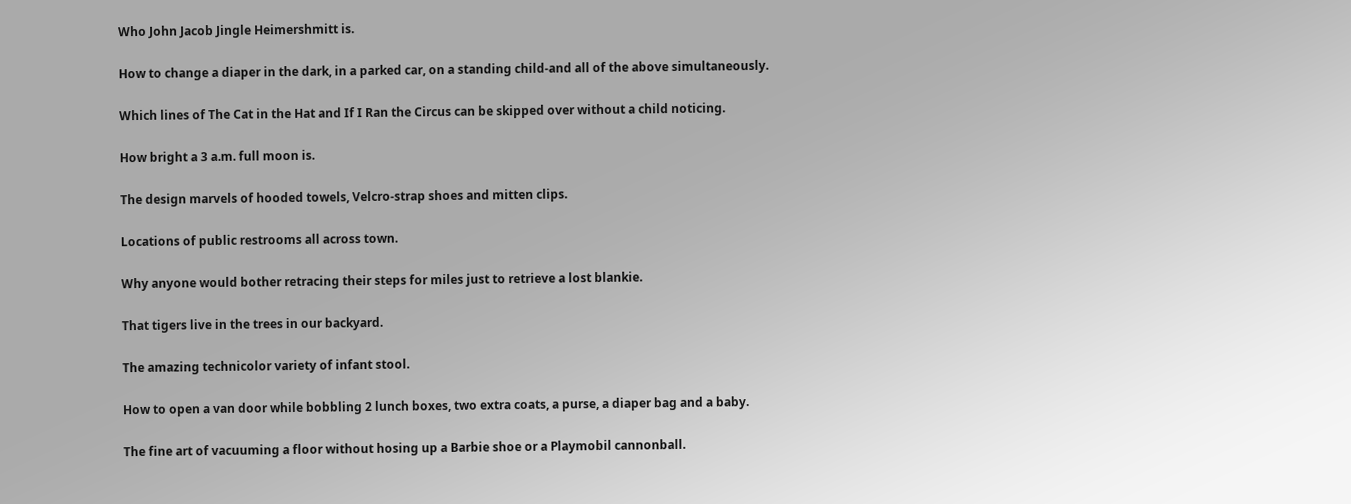Who John Jacob Jingle Heimershmitt is.

How to change a diaper in the dark, in a parked car, on a standing child-and all of the above simultaneously.

Which lines of The Cat in the Hat and If I Ran the Circus can be skipped over without a child noticing.

How bright a 3 a.m. full moon is.

The design marvels of hooded towels, Velcro-strap shoes and mitten clips.

Locations of public restrooms all across town.

Why anyone would bother retracing their steps for miles just to retrieve a lost blankie.

That tigers live in the trees in our backyard.

The amazing technicolor variety of infant stool.

How to open a van door while bobbling 2 lunch boxes, two extra coats, a purse, a diaper bag and a baby.

The fine art of vacuuming a floor without hosing up a Barbie shoe or a Playmobil cannonball.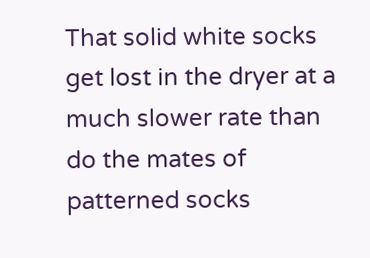That solid white socks get lost in the dryer at a much slower rate than do the mates of patterned socks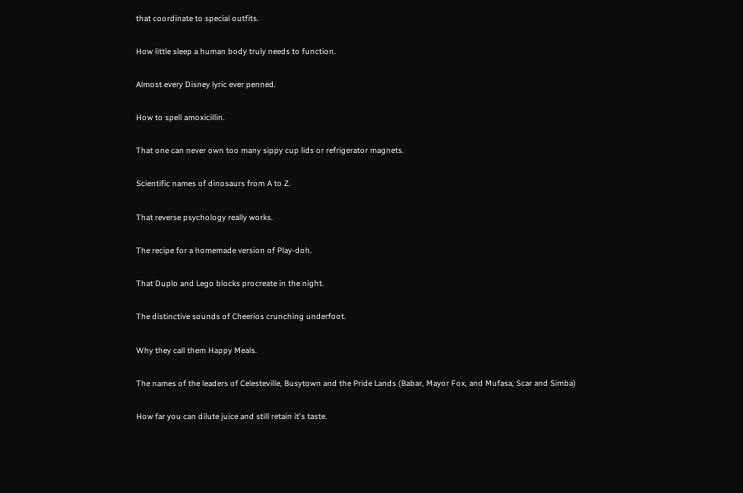that coordinate to special outfits.

How little sleep a human body truly needs to function.

Almost every Disney lyric ever penned.

How to spell amoxicillin.

That one can never own too many sippy cup lids or refrigerator magnets.

Scientific names of dinosaurs from A to Z.

That reverse psychology really works.

The recipe for a homemade version of Play-doh.

That Duplo and Lego blocks procreate in the night.

The distinctive sounds of Cheerios crunching underfoot.

Why they call them Happy Meals.

The names of the leaders of Celesteville, Busytown and the Pride Lands (Babar, Mayor Fox, and Mufasa, Scar and Simba)

How far you can dilute juice and still retain it's taste.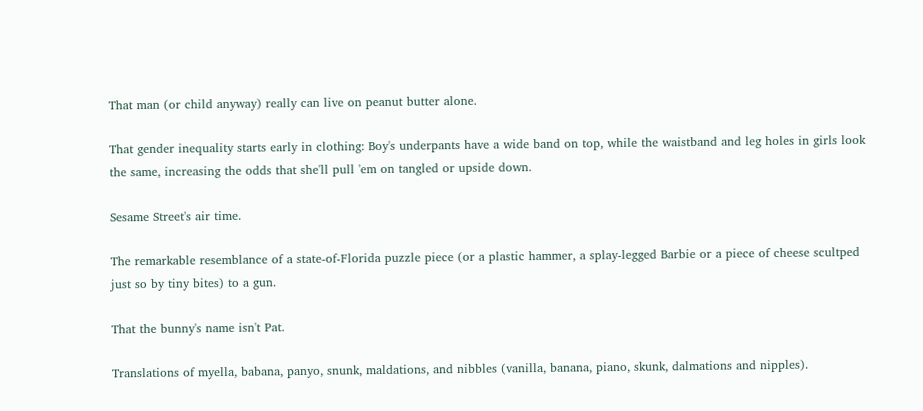That man (or child anyway) really can live on peanut butter alone.

That gender inequality starts early in clothing: Boy's underpants have a wide band on top, while the waistband and leg holes in girls look the same, increasing the odds that she'll pull 'em on tangled or upside down.

Sesame Street's air time.

The remarkable resemblance of a state-of-Florida puzzle piece (or a plastic hammer, a splay-legged Barbie or a piece of cheese scultped just so by tiny bites) to a gun.

That the bunny's name isn't Pat.

Translations of myella, babana, panyo, snunk, maldations, and nibbles (vanilla, banana, piano, skunk, dalmations and nipples).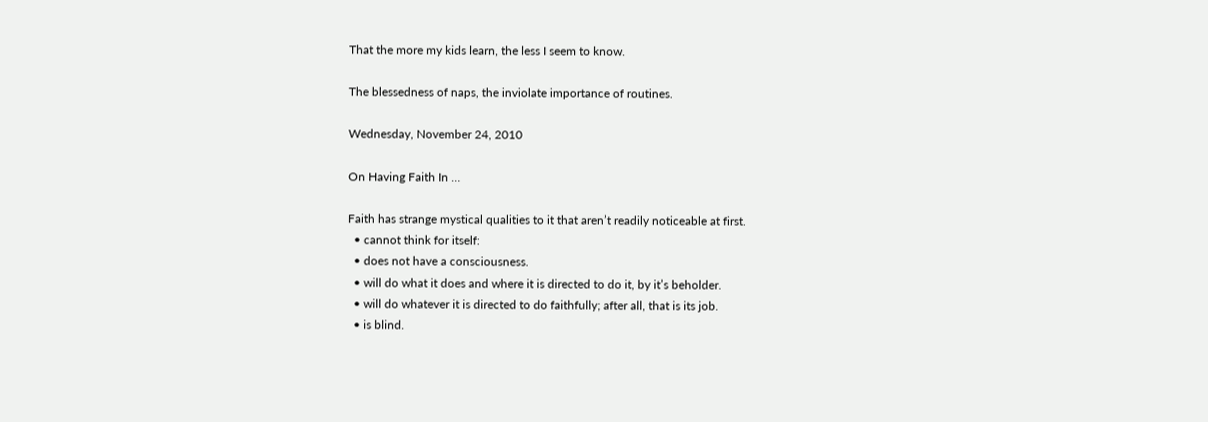That the more my kids learn, the less I seem to know.

The blessedness of naps, the inviolate importance of routines.

Wednesday, November 24, 2010

On Having Faith In …

Faith has strange mystical qualities to it that aren’t readily noticeable at first.
  • cannot think for itself:
  • does not have a consciousness.
  • will do what it does and where it is directed to do it, by it’s beholder.
  • will do whatever it is directed to do faithfully; after all, that is its job.
  • is blind.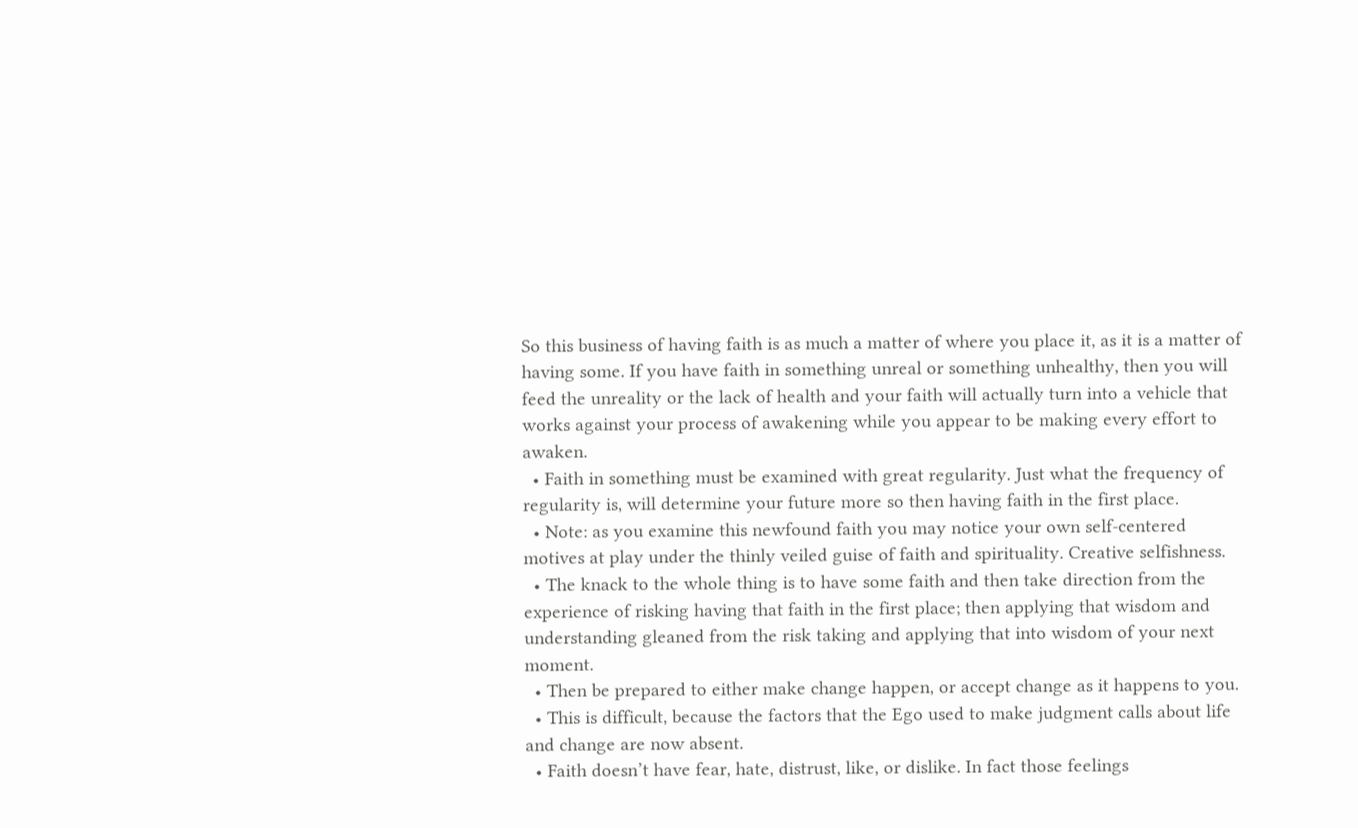So this business of having faith is as much a matter of where you place it, as it is a matter of having some. If you have faith in something unreal or something unhealthy, then you will feed the unreality or the lack of health and your faith will actually turn into a vehicle that works against your process of awakening while you appear to be making every effort to awaken.
  • Faith in something must be examined with great regularity. Just what the frequency of regularity is, will determine your future more so then having faith in the first place.
  • Note: as you examine this newfound faith you may notice your own self-centered motives at play under the thinly veiled guise of faith and spirituality. Creative selfishness.
  • The knack to the whole thing is to have some faith and then take direction from the experience of risking having that faith in the first place; then applying that wisdom and understanding gleaned from the risk taking and applying that into wisdom of your next moment.
  • Then be prepared to either make change happen, or accept change as it happens to you.
  • This is difficult, because the factors that the Ego used to make judgment calls about life and change are now absent.
  • Faith doesn’t have fear, hate, distrust, like, or dislike. In fact those feelings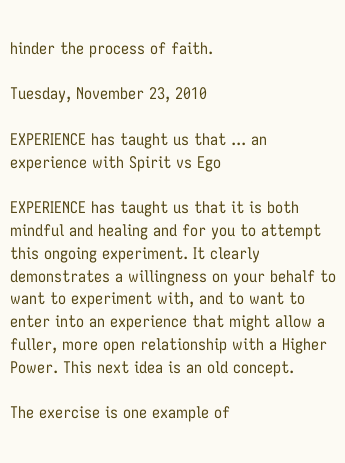hinder the process of faith.

Tuesday, November 23, 2010

EXPERIENCE has taught us that ... an experience with Spirit vs Ego

EXPERIENCE has taught us that it is both mindful and healing and for you to attempt this ongoing experiment. It clearly demonstrates a willingness on your behalf to want to experiment with, and to want to enter into an experience that might allow a fuller, more open relationship with a Higher Power. This next idea is an old concept.

The exercise is one example of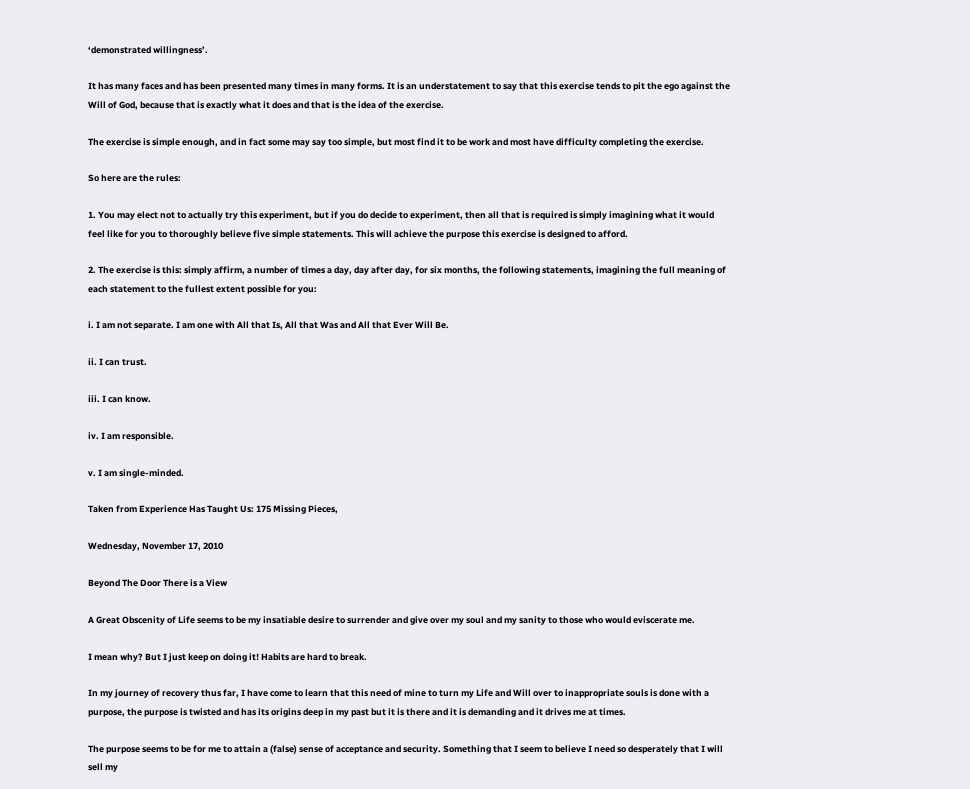‘demonstrated willingness’.

It has many faces and has been presented many times in many forms. It is an understatement to say that this exercise tends to pit the ego against the Will of God, because that is exactly what it does and that is the idea of the exercise.

The exercise is simple enough, and in fact some may say too simple, but most find it to be work and most have difficulty completing the exercise.

So here are the rules:

1. You may elect not to actually try this experiment, but if you do decide to experiment, then all that is required is simply imagining what it would feel like for you to thoroughly believe five simple statements. This will achieve the purpose this exercise is designed to afford.

2. The exercise is this: simply affirm, a number of times a day, day after day, for six months, the following statements, imagining the full meaning of each statement to the fullest extent possible for you:

i. I am not separate. I am one with All that Is, All that Was and All that Ever Will Be.

ii. I can trust.

iii. I can know.

iv. I am responsible.

v. I am single-minded.

Taken from Experience Has Taught Us: 175 Missing Pieces,

Wednesday, November 17, 2010

Beyond The Door There is a View

A Great Obscenity of Life seems to be my insatiable desire to surrender and give over my soul and my sanity to those who would eviscerate me.

I mean why? But I just keep on doing it! Habits are hard to break.

In my journey of recovery thus far, I have come to learn that this need of mine to turn my Life and Will over to inappropriate souls is done with a purpose, the purpose is twisted and has its origins deep in my past but it is there and it is demanding and it drives me at times.

The purpose seems to be for me to attain a (false) sense of acceptance and security. Something that I seem to believe I need so desperately that I will sell my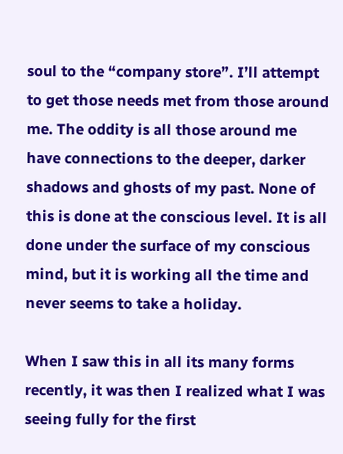soul to the “company store”. I’ll attempt to get those needs met from those around me. The oddity is all those around me have connections to the deeper, darker shadows and ghosts of my past. None of this is done at the conscious level. It is all done under the surface of my conscious mind, but it is working all the time and never seems to take a holiday.

When I saw this in all its many forms recently, it was then I realized what I was seeing fully for the first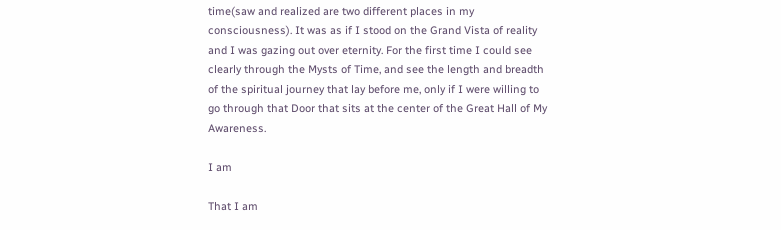time(saw and realized are two different places in my consciousness). It was as if I stood on the Grand Vista of reality and I was gazing out over eternity. For the first time I could see clearly through the Mysts of Time, and see the length and breadth of the spiritual journey that lay before me, only if I were willing to go through that Door that sits at the center of the Great Hall of My Awareness.

I am

That I am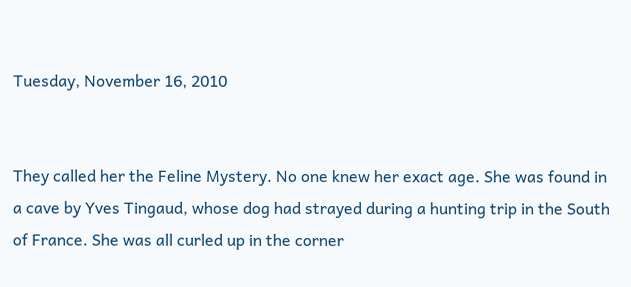Tuesday, November 16, 2010


They called her the Feline Mystery. No one knew her exact age. She was found in a cave by Yves Tingaud, whose dog had strayed during a hunting trip in the South of France. She was all curled up in the corner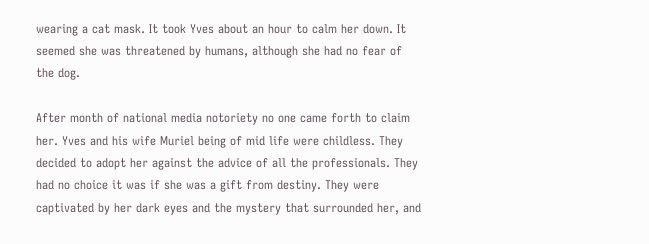wearing a cat mask. It took Yves about an hour to calm her down. It seemed she was threatened by humans, although she had no fear of the dog.

After month of national media notoriety no one came forth to claim her. Yves and his wife Muriel being of mid life were childless. They decided to adopt her against the advice of all the professionals. They had no choice it was if she was a gift from destiny. They were captivated by her dark eyes and the mystery that surrounded her, and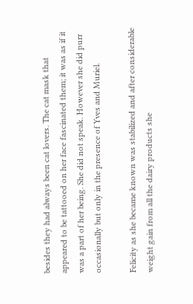besides they had always been cat lovers. The cat mask that appeared to be tattooed on her face fascinated them; it was as if it was a part of her being. She did not speak. However she did purr occasionally but only in the presence of Yves and Muriel.

Felicity as she became known was stabilized and after considerable weight gain from all the dairy products she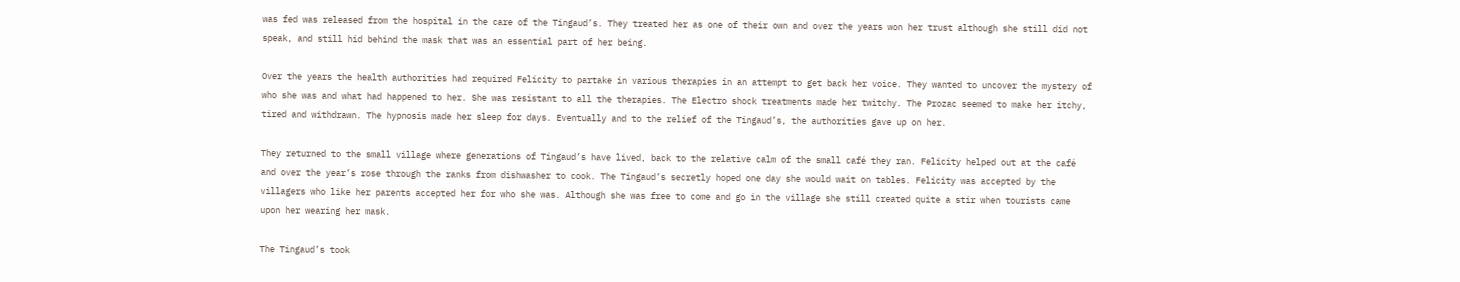was fed was released from the hospital in the care of the Tingaud’s. They treated her as one of their own and over the years won her trust although she still did not speak, and still hid behind the mask that was an essential part of her being.

Over the years the health authorities had required Felicity to partake in various therapies in an attempt to get back her voice. They wanted to uncover the mystery of who she was and what had happened to her. She was resistant to all the therapies. The Electro shock treatments made her twitchy. The Prozac seemed to make her itchy, tired and withdrawn. The hypnosis made her sleep for days. Eventually and to the relief of the Tingaud’s, the authorities gave up on her.

They returned to the small village where generations of Tingaud’s have lived, back to the relative calm of the small café they ran. Felicity helped out at the café and over the year’s rose through the ranks from dishwasher to cook. The Tingaud’s secretly hoped one day she would wait on tables. Felicity was accepted by the villagers who like her parents accepted her for who she was. Although she was free to come and go in the village she still created quite a stir when tourists came upon her wearing her mask.

The Tingaud’s took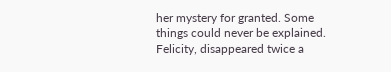her mystery for granted. Some things could never be explained. Felicity, disappeared twice a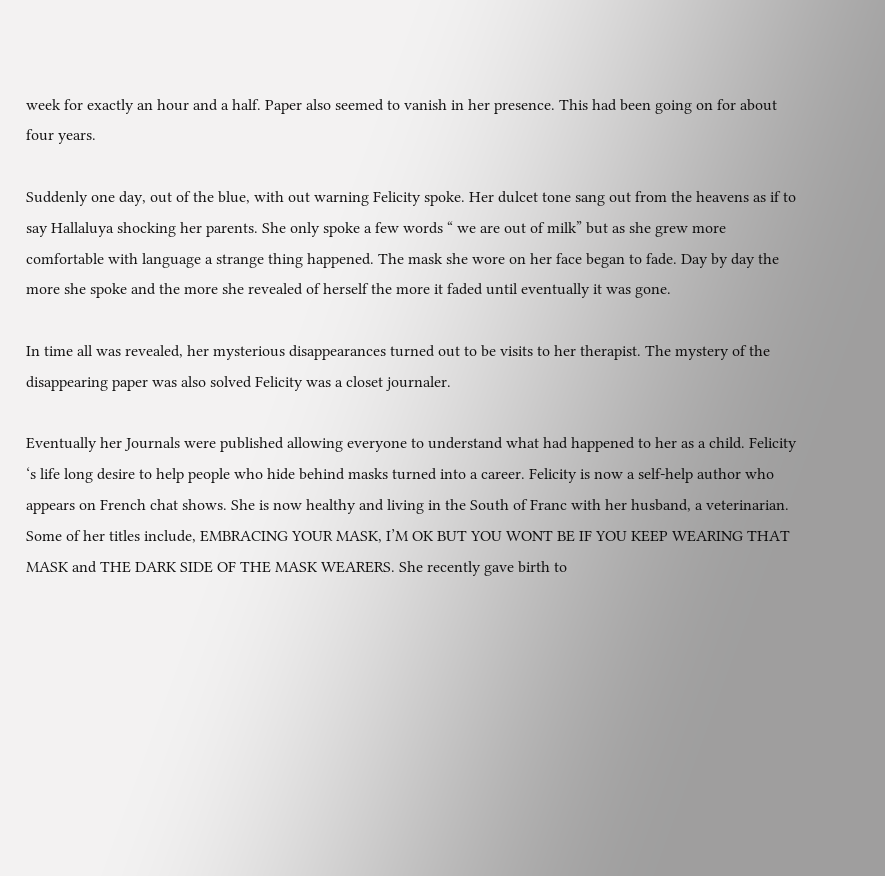week for exactly an hour and a half. Paper also seemed to vanish in her presence. This had been going on for about four years.

Suddenly one day, out of the blue, with out warning Felicity spoke. Her dulcet tone sang out from the heavens as if to say Hallaluya shocking her parents. She only spoke a few words “ we are out of milk” but as she grew more comfortable with language a strange thing happened. The mask she wore on her face began to fade. Day by day the more she spoke and the more she revealed of herself the more it faded until eventually it was gone.

In time all was revealed, her mysterious disappearances turned out to be visits to her therapist. The mystery of the disappearing paper was also solved Felicity was a closet journaler.

Eventually her Journals were published allowing everyone to understand what had happened to her as a child. Felicity ‘s life long desire to help people who hide behind masks turned into a career. Felicity is now a self-help author who appears on French chat shows. She is now healthy and living in the South of Franc with her husband, a veterinarian. Some of her titles include, EMBRACING YOUR MASK, I’M OK BUT YOU WONT BE IF YOU KEEP WEARING THAT MASK and THE DARK SIDE OF THE MASK WEARERS. She recently gave birth to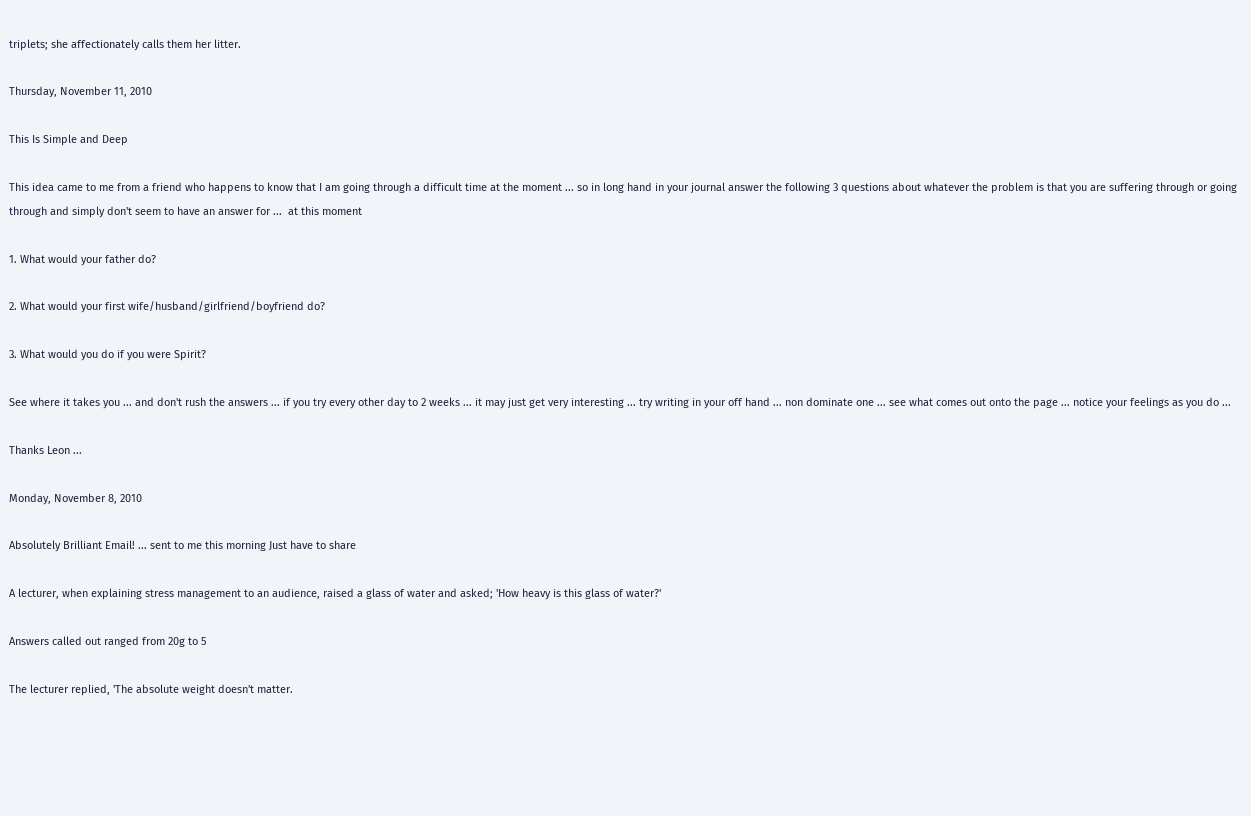triplets; she affectionately calls them her litter.

Thursday, November 11, 2010

This Is Simple and Deep

This idea came to me from a friend who happens to know that I am going through a difficult time at the moment ... so in long hand in your journal answer the following 3 questions about whatever the problem is that you are suffering through or going through and simply don't seem to have an answer for ...  at this moment

1. What would your father do?

2. What would your first wife/husband/girlfriend/boyfriend do?

3. What would you do if you were Spirit?

See where it takes you ... and don't rush the answers ... if you try every other day to 2 weeks ... it may just get very interesting ... try writing in your off hand ... non dominate one ... see what comes out onto the page ... notice your feelings as you do ...

Thanks Leon ...

Monday, November 8, 2010

Absolutely Brilliant Email! ... sent to me this morning Just have to share

A lecturer, when explaining stress management to an audience, raised a glass of water and asked; 'How heavy is this glass of water?'

Answers called out ranged from 20g to 5

The lecturer replied, 'The absolute weight doesn't matter.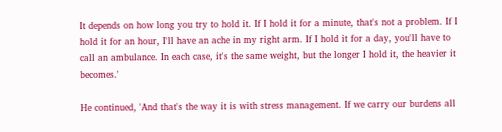It depends on how long you try to hold it. If I hold it for a minute, that's not a problem. If I hold it for an hour, I'll have an ache in my right arm. If I hold it for a day, you'll have to call an ambulance. In each case, it's the same weight, but the longer I hold it, the heavier it becomes.'

He continued, 'And that's the way it is with stress management. If we carry our burdens all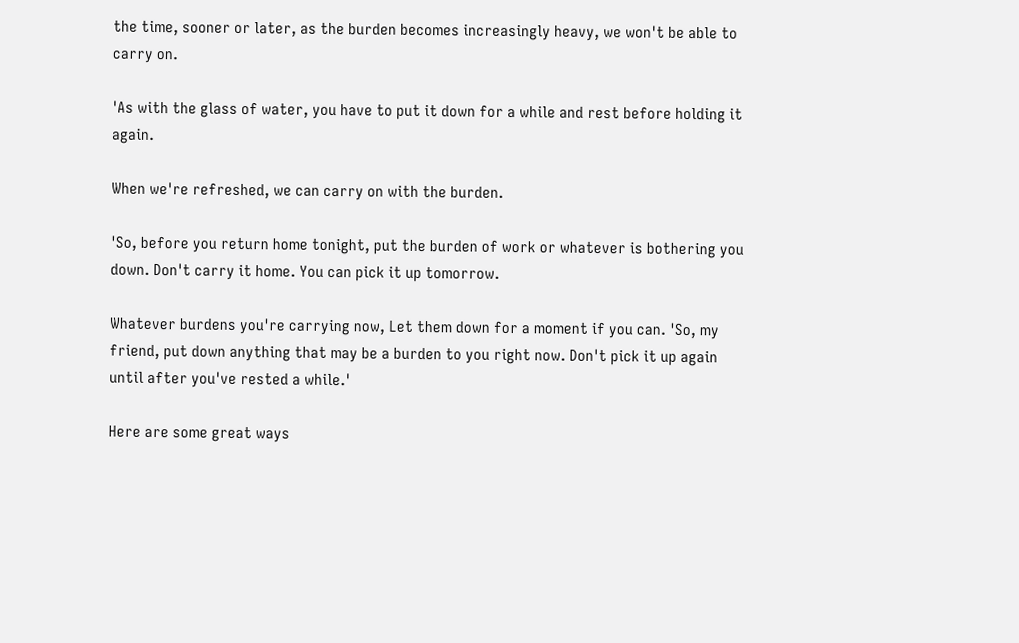the time, sooner or later, as the burden becomes increasingly heavy, we won't be able to carry on.

'As with the glass of water, you have to put it down for a while and rest before holding it again.

When we're refreshed, we can carry on with the burden.

'So, before you return home tonight, put the burden of work or whatever is bothering you down. Don't carry it home. You can pick it up tomorrow.

Whatever burdens you're carrying now, Let them down for a moment if you can. 'So, my friend, put down anything that may be a burden to you right now. Don't pick it up again until after you've rested a while.'

Here are some great ways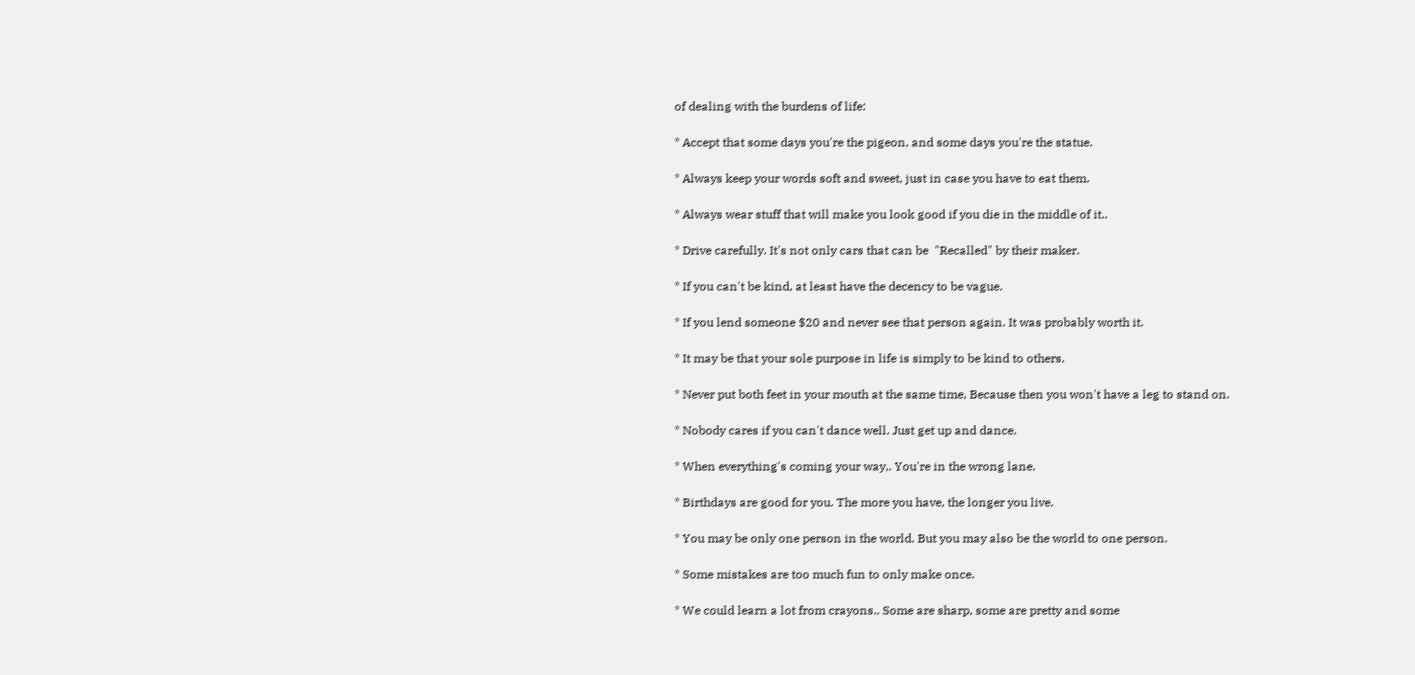of dealing with the burdens of life:

* Accept that some days you're the pigeon, and some days you're the statue.

* Always keep your words soft and sweet, just in case you have to eat them.

* Always wear stuff that will make you look good if you die in the middle of it..

* Drive carefully. It's not only cars that can be  "Recalled" by their maker.

* If you can't be kind, at least have the decency to be vague.

* If you lend someone $20 and never see that person again. It was probably worth it.

* It may be that your sole purpose in life is simply to be kind to others.

* Never put both feet in your mouth at the same time, Because then you won't have a leg to stand on.

* Nobody cares if you can't dance well. Just get up and dance.

* When everything's coming your way,. You're in the wrong lane.

* Birthdays are good for you. The more you have, the longer you live.

* You may be only one person in the world. But you may also be the world to one person.

* Some mistakes are too much fun to only make once.

* We could learn a lot from crayons.. Some are sharp, some are pretty and some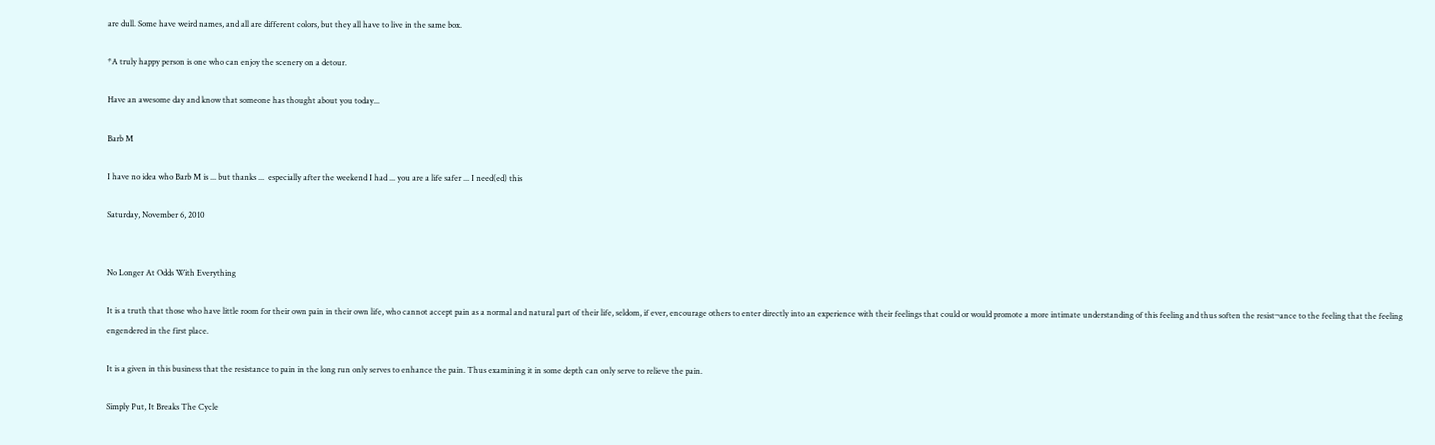are dull. Some have weird names, and all are different colors, but they all have to live in the same box.

*A truly happy person is one who can enjoy the scenery on a detour.

Have an awesome day and know that someone has thought about you today...

Barb M

I have no idea who Barb M is ... but thanks ...  especially after the weekend I had ... you are a life safer ... I need(ed) this

Saturday, November 6, 2010


No Longer At Odds With Everything

It is a truth that those who have little room for their own pain in their own life, who cannot accept pain as a normal and natural part of their life, seldom, if ever, encourage others to enter directly into an experience with their feelings that could or would promote a more intimate understanding of this feeling and thus soften the resist¬ance to the feeling that the feeling engendered in the first place.

It is a given in this business that the resistance to pain in the long run only serves to enhance the pain. Thus examining it in some depth can only serve to relieve the pain.

Simply Put, It Breaks The Cycle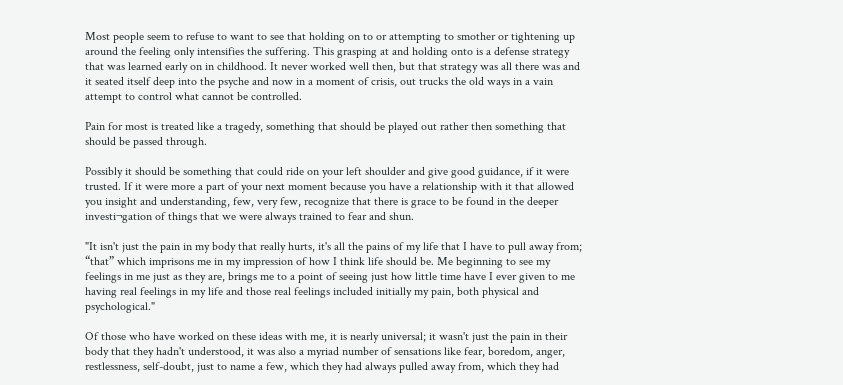Most people seem to refuse to want to see that holding on to or attempting to smother or tightening up around the feeling only intensifies the suffering. This grasping at and holding onto is a defense strategy that was learned early on in childhood. It never worked well then, but that strategy was all there was and it seated itself deep into the psyche and now in a moment of crisis, out trucks the old ways in a vain attempt to control what cannot be controlled.

Pain for most is treated like a tragedy, something that should be played out rather then something that should be passed through.

Possibly it should be something that could ride on your left shoulder and give good guidance, if it were trusted. If it were more a part of your next moment because you have a relationship with it that allowed you insight and understanding, few, very few, recognize that there is grace to be found in the deeper investi¬gation of things that we were always trained to fear and shun.

"It isn't just the pain in my body that really hurts, it's all the pains of my life that I have to pull away from; “that” which imprisons me in my impression of how I think life should be. Me beginning to see my feelings in me just as they are, brings me to a point of seeing just how little time have I ever given to me having real feelings in my life and those real feelings included initially my pain, both physical and psychological."

Of those who have worked on these ideas with me, it is nearly universal; it wasn't just the pain in their body that they hadn't understood, it was also a myriad number of sensations like fear, boredom, anger, restlessness, self-doubt, just to name a few, which they had always pulled away from, which they had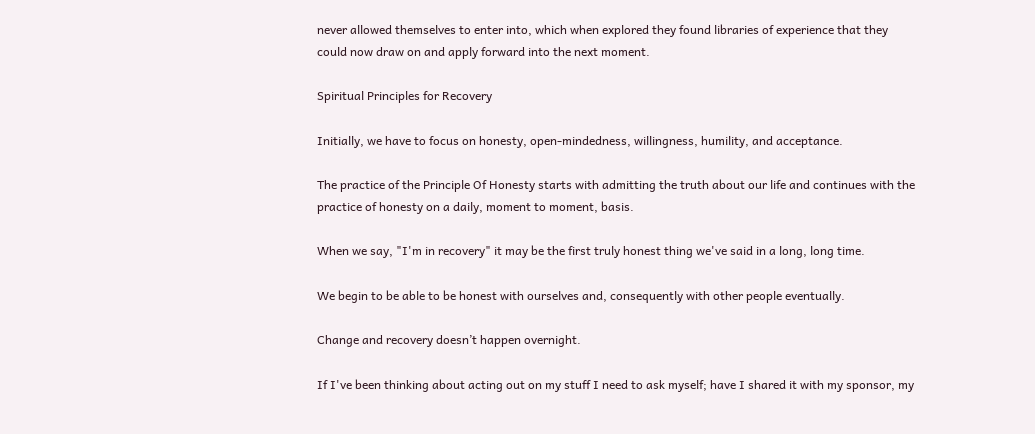never allowed themselves to enter into, which when explored they found libraries of experience that they could now draw on and apply forward into the next moment.

Spiritual Principles for Recovery

Initially, we have to focus on honesty, open-mindedness, willingness, humility, and acceptance.

The practice of the Principle Of Honesty starts with admitting the truth about our life and continues with the practice of honesty on a daily, moment to moment, basis.

When we say, "I'm in recovery" it may be the first truly honest thing we've said in a long, long time.

We begin to be able to be honest with ourselves and, consequently with other people eventually.

Change and recovery doesn’t happen overnight.

If I've been thinking about acting out on my stuff I need to ask myself; have I shared it with my sponsor, my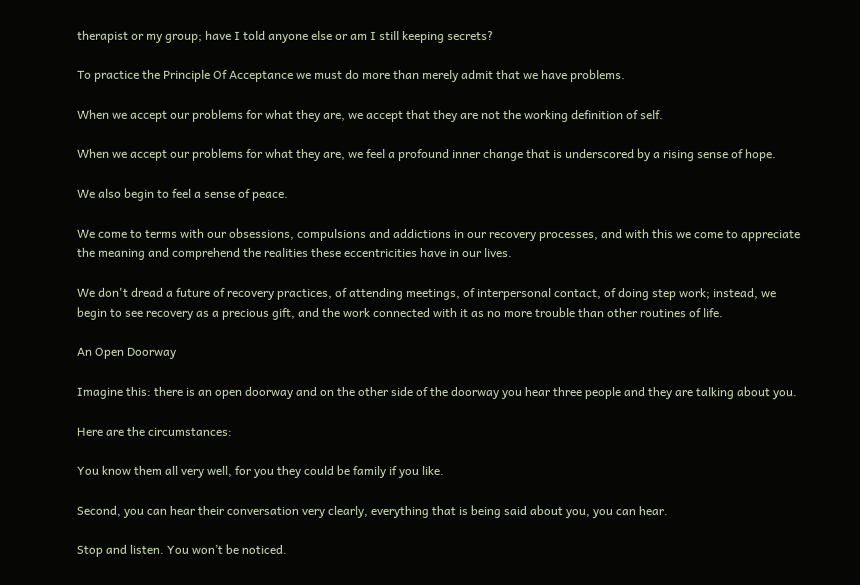therapist or my group; have I told anyone else or am I still keeping secrets?

To practice the Principle Of Acceptance we must do more than merely admit that we have problems.

When we accept our problems for what they are, we accept that they are not the working definition of self.

When we accept our problems for what they are, we feel a profound inner change that is underscored by a rising sense of hope.

We also begin to feel a sense of peace.

We come to terms with our obsessions, compulsions and addictions in our recovery processes, and with this we come to appreciate the meaning and comprehend the realities these eccentricities have in our lives.

We don't dread a future of recovery practices, of attending meetings, of interpersonal contact, of doing step work; instead, we begin to see recovery as a precious gift, and the work connected with it as no more trouble than other routines of life.

An Open Doorway

Imagine this: there is an open doorway and on the other side of the doorway you hear three people and they are talking about you.

Here are the circumstances:

You know them all very well, for you they could be family if you like.

Second, you can hear their conversation very clearly, everything that is being said about you, you can hear.

Stop and listen. You won’t be noticed.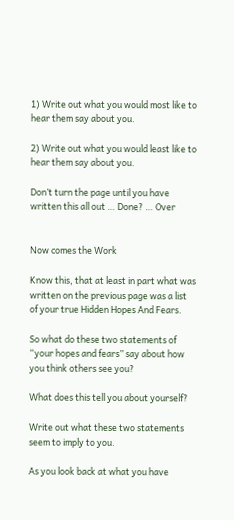1) Write out what you would most like to hear them say about you.

2) Write out what you would least like to hear them say about you.

Don’t turn the page until you have written this all out … Done? … Over


Now comes the Work

Know this, that at least in part what was written on the previous page was a list of your true Hidden Hopes And Fears.

So what do these two statements of “your hopes and fears” say about how you think others see you?

What does this tell you about yourself?

Write out what these two statements seem to imply to you.

As you look back at what you have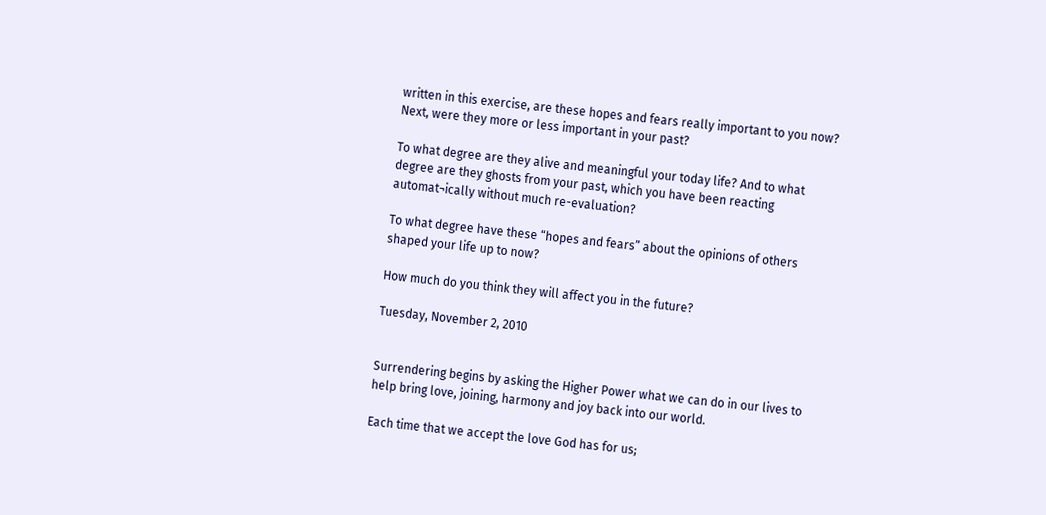written in this exercise, are these hopes and fears really important to you now? Next, were they more or less important in your past?

To what degree are they alive and meaningful your today life? And to what degree are they ghosts from your past, which you have been reacting automat¬ically without much re-evaluation?

To what degree have these “hopes and fears” about the opinions of others shaped your life up to now?

How much do you think they will affect you in the future?

Tuesday, November 2, 2010


Surrendering begins by asking the Higher Power what we can do in our lives to help bring love, joining, harmony and joy back into our world.

Each time that we accept the love God has for us;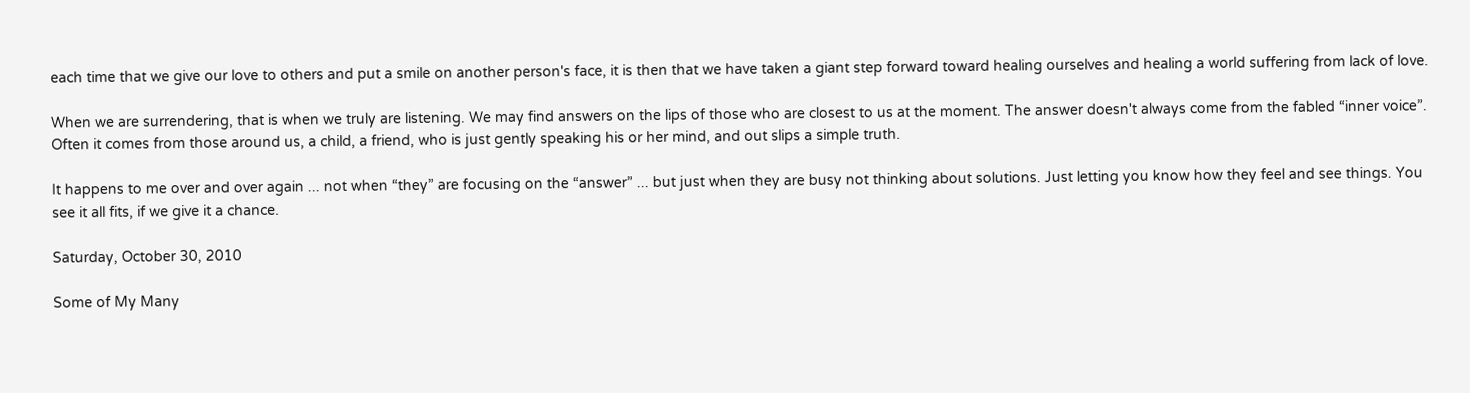each time that we give our love to others and put a smile on another person's face, it is then that we have taken a giant step forward toward healing ourselves and healing a world suffering from lack of love.

When we are surrendering, that is when we truly are listening. We may find answers on the lips of those who are closest to us at the moment. The answer doesn't always come from the fabled “inner voice”. Often it comes from those around us, a child, a friend, who is just gently speaking his or her mind, and out slips a simple truth.

It happens to me over and over again ... not when “they” are focusing on the “answer” ... but just when they are busy not thinking about solutions. Just letting you know how they feel and see things. You see it all fits, if we give it a chance.

Saturday, October 30, 2010

Some of My Many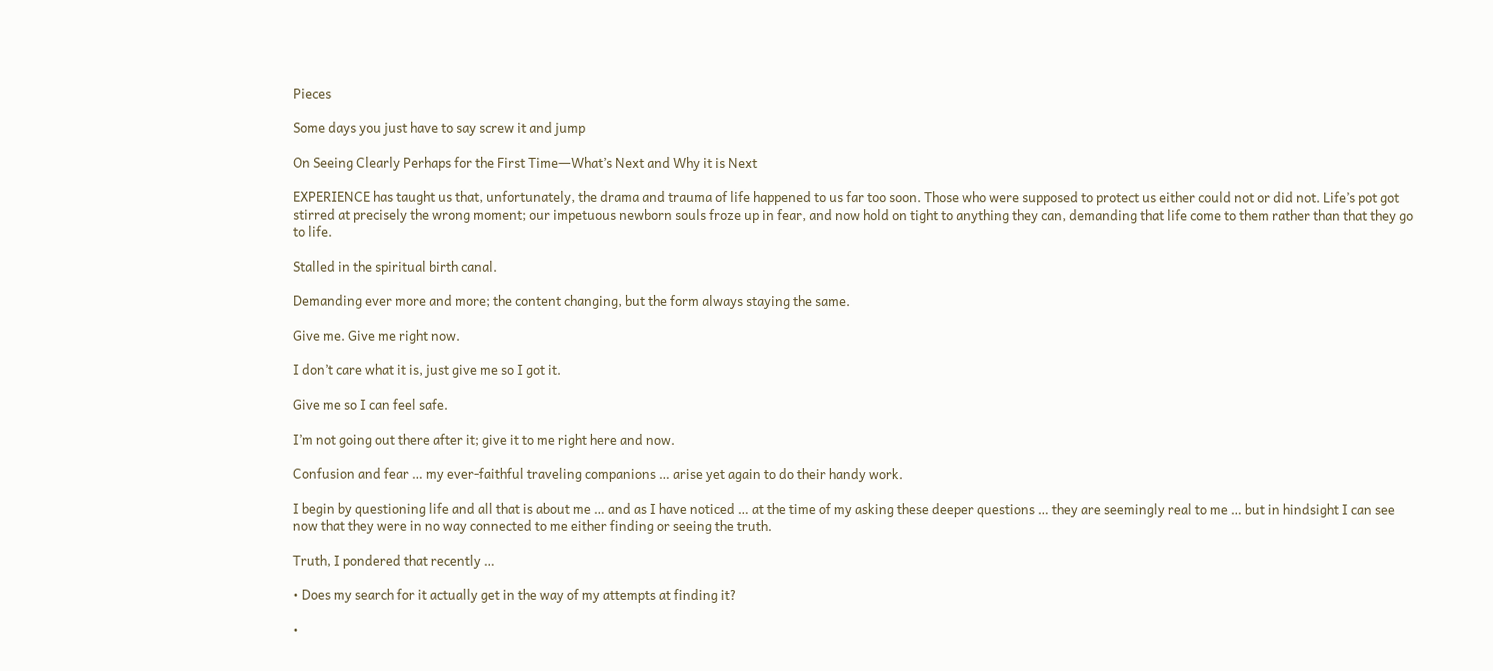Pieces

Some days you just have to say screw it and jump

On Seeing Clearly Perhaps for the First Time―What’s Next and Why it is Next

EXPERIENCE has taught us that, unfortunately, the drama and trauma of life happened to us far too soon. Those who were supposed to protect us either could not or did not. Life’s pot got stirred at precisely the wrong moment; our impetuous newborn souls froze up in fear, and now hold on tight to anything they can, demanding that life come to them rather than that they go to life.

Stalled in the spiritual birth canal.

Demanding ever more and more; the content changing, but the form always staying the same.

Give me. Give me right now.

I don’t care what it is, just give me so I got it.

Give me so I can feel safe.

I’m not going out there after it; give it to me right here and now.

Confusion and fear … my ever-faithful traveling companions … arise yet again to do their handy work.

I begin by questioning life and all that is about me … and as I have noticed … at the time of my asking these deeper questions … they are seemingly real to me … but in hindsight I can see now that they were in no way connected to me either finding or seeing the truth.

Truth, I pondered that recently …

• Does my search for it actually get in the way of my attempts at finding it?

•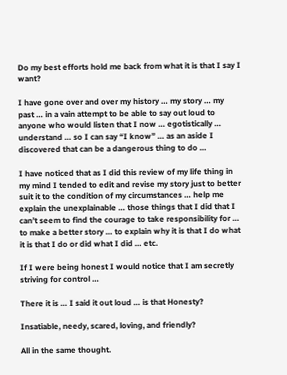Do my best efforts hold me back from what it is that I say I want?

I have gone over and over my history … my story … my past … in a vain attempt to be able to say out loud to anyone who would listen that I now … egotistically … understand … so I can say “I know” … as an aside I discovered that can be a dangerous thing to do …

I have noticed that as I did this review of my life thing in my mind I tended to edit and revise my story just to better suit it to the condition of my circumstances … help me explain the unexplainable … those things that I did that I can’t seem to find the courage to take responsibility for … to make a better story … to explain why it is that I do what it is that I do or did what I did … etc.

If I were being honest I would notice that I am secretly striving for control …

There it is … I said it out loud … is that Honesty?

Insatiable, needy, scared, loving, and friendly?

All in the same thought.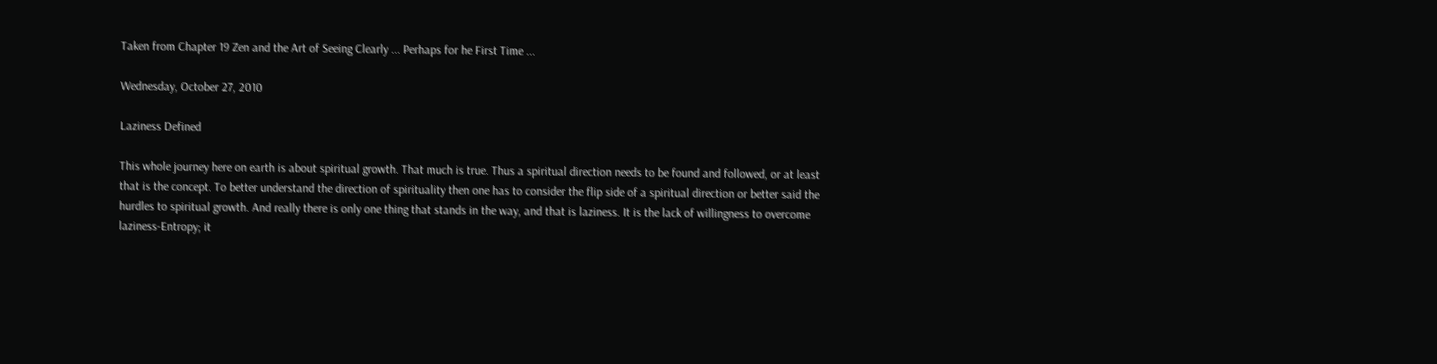Taken from Chapter 19 Zen and the Art of Seeing Clearly ... Perhaps for he First Time ...

Wednesday, October 27, 2010

Laziness Defined

This whole journey here on earth is about spiritual growth. That much is true. Thus a spiritual direction needs to be found and followed, or at least that is the concept. To better understand the direction of spirituality then one has to consider the flip side of a spiritual direction or better said the hurdles to spiritual growth. And really there is only one thing that stands in the way, and that is laziness. It is the lack of willingness to overcome laziness-Entropy; it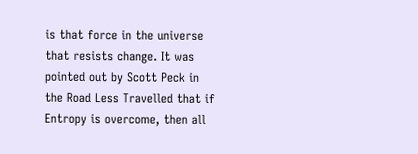is that force in the universe that resists change. It was pointed out by Scott Peck in the Road Less Travelled that if Entropy is overcome, then all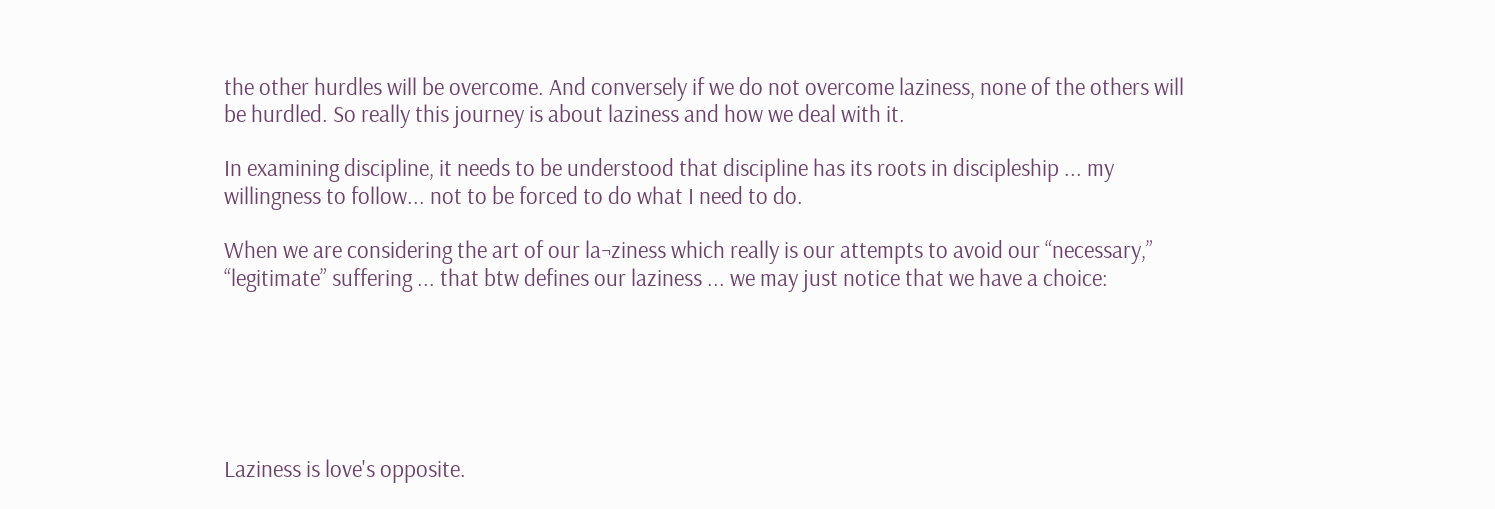the other hurdles will be overcome. And conversely if we do not overcome laziness, none of the others will be hurdled. So really this journey is about laziness and how we deal with it.

In examining discipline, it needs to be understood that discipline has its roots in discipleship ... my willingness to follow... not to be forced to do what I need to do.

When we are considering the art of our la¬ziness which really is our attempts to avoid our “necessary,” “legitimate” suffering ... that btw defines our laziness ... we may just notice that we have a choice:






Laziness is love's opposite.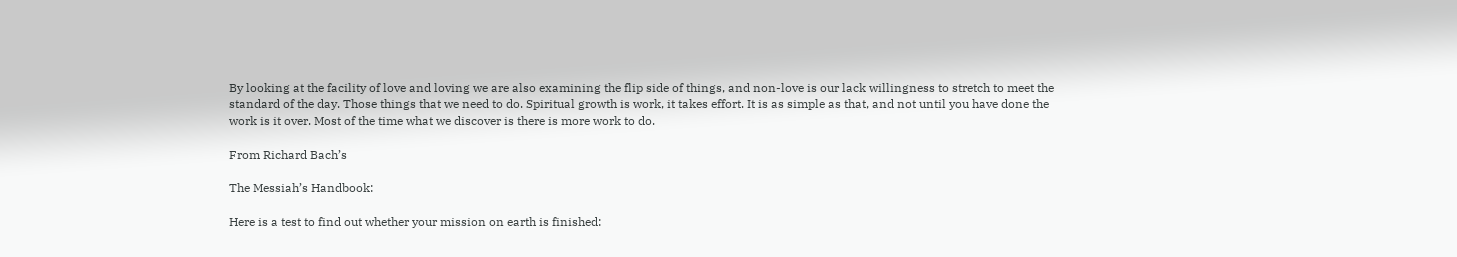By looking at the facility of love and loving we are also examining the flip side of things, and non-love is our lack willingness to stretch to meet the standard of the day. Those things that we need to do. Spiritual growth is work, it takes effort. It is as simple as that, and not until you have done the work is it over. Most of the time what we discover is there is more work to do.

From Richard Bach’s

The Messiah’s Handbook:

Here is a test to find out whether your mission on earth is finished: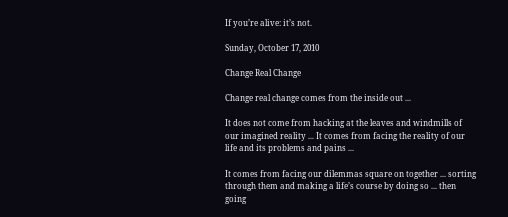If you’re alive: it’s not.

Sunday, October 17, 2010

Change Real Change

Change real change comes from the inside out ...

It does not come from hacking at the leaves and windmills of our imagined reality ... It comes from facing the reality of our life and its problems and pains ...

It comes from facing our dilemmas square on together ... sorting through them and making a life’s course by doing so ... then going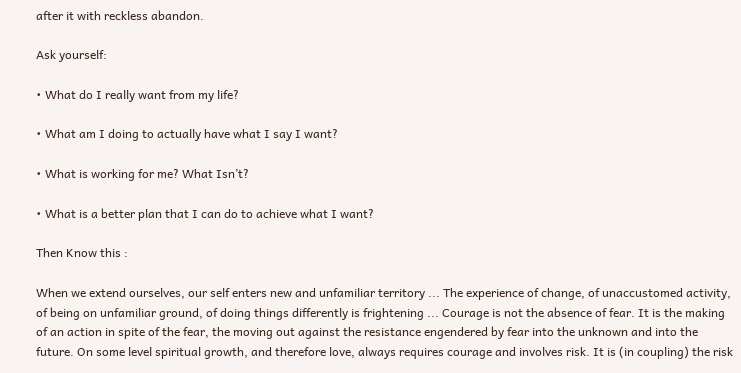after it with reckless abandon.

Ask yourself:

• What do I really want from my life?

• What am I doing to actually have what I say I want?

• What is working for me? What Isn’t?

• What is a better plan that I can do to achieve what I want?

Then Know this :

When we extend ourselves, our self enters new and unfamiliar territory ... The experience of change, of unaccustomed activity, of being on unfamiliar ground, of doing things differently is frightening ... Courage is not the absence of fear. It is the making of an action in spite of the fear, the moving out against the resistance engendered by fear into the unknown and into the future. On some level spiritual growth, and therefore love, always requires courage and involves risk. It is (in coupling) the risk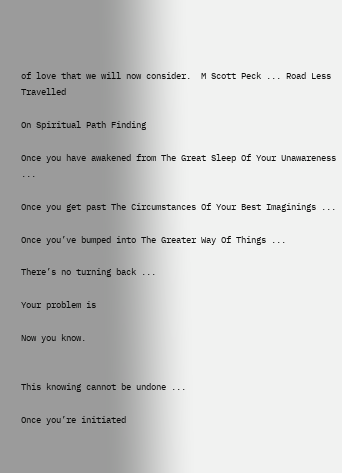of love that we will now consider.  M Scott Peck ... Road Less Travelled

On Spiritual Path Finding

Once you have awakened from The Great Sleep Of Your Unawareness ...

Once you get past The Circumstances Of Your Best Imaginings ...

Once you’ve bumped into The Greater Way Of Things ...

There’s no turning back ...

Your problem is

Now you know.


This knowing cannot be undone ...

Once you’re initiated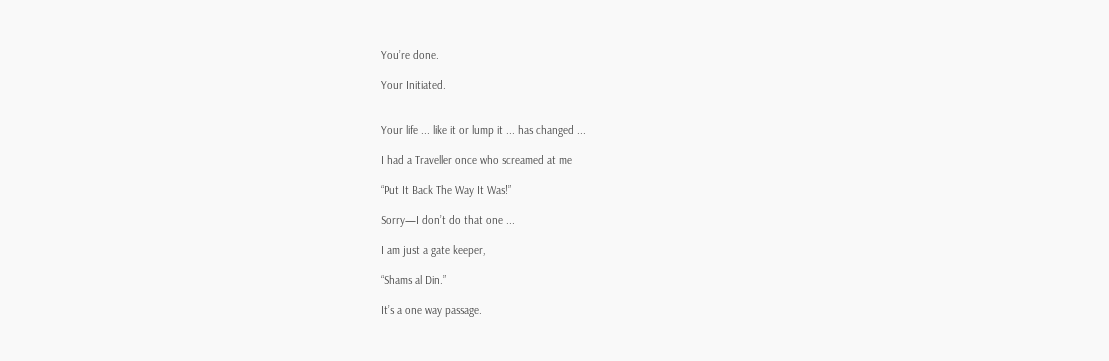You’re done.

Your Initiated.


Your life ... like it or lump it ... has changed ...

I had a Traveller once who screamed at me

“Put It Back The Way It Was!”

Sorry—I don’t do that one ...

I am just a gate keeper,

“Shams al Din.”

It’s a one way passage.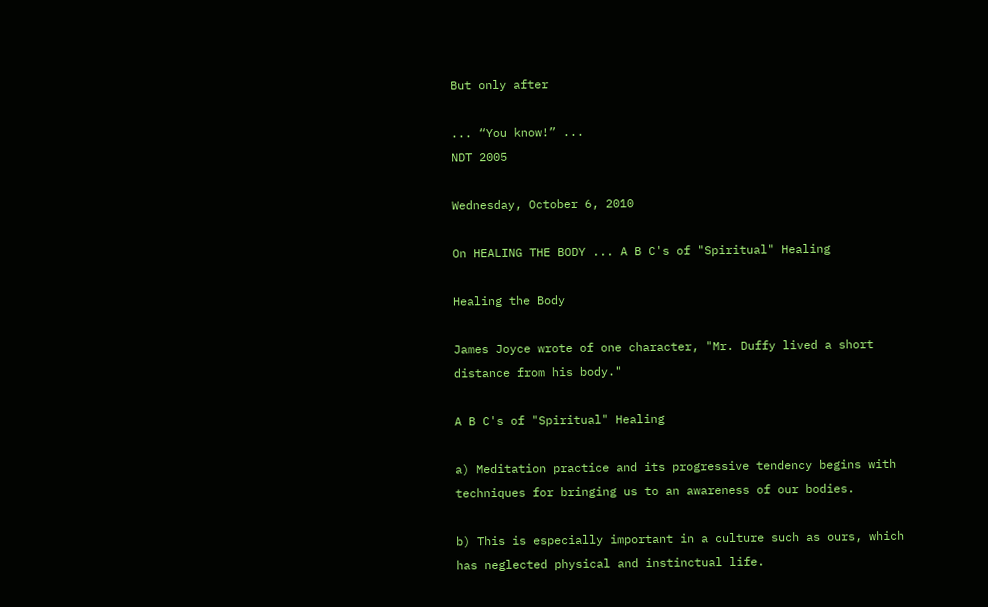But only after

... “You know!” ...
NDT 2005

Wednesday, October 6, 2010

On HEALING THE BODY ... A B C's of "Spiritual" Healing

Healing the Body

James Joyce wrote of one character, "Mr. Duffy lived a short distance from his body."

A B C's of "Spiritual" Healing

a) Meditation practice and its progressive tendency begins with techniques for bringing us to an awareness of our bodies.

b) This is especially important in a culture such as ours, which has neglected physical and instinctual life.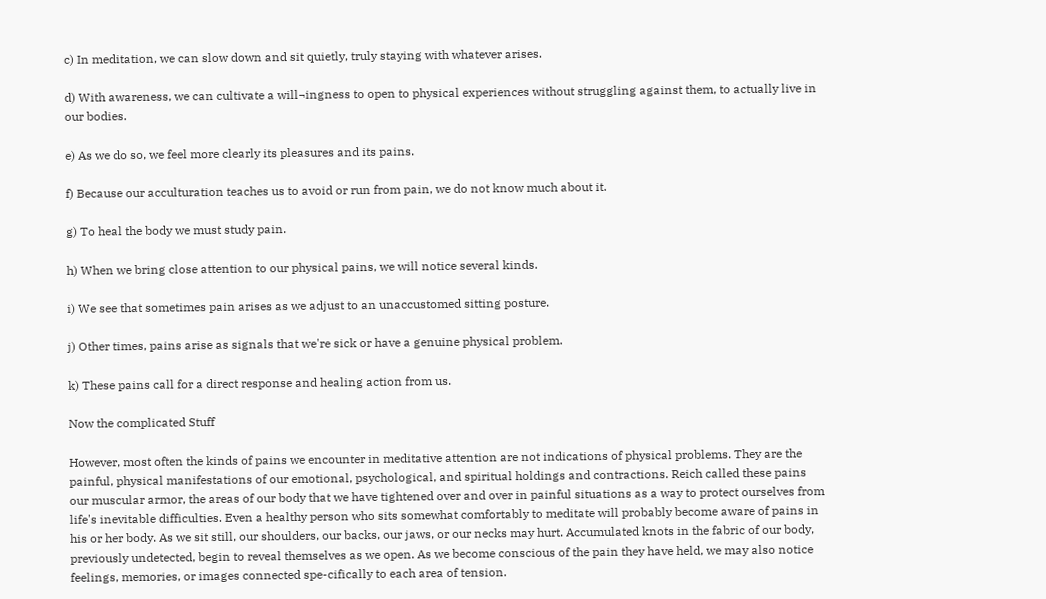c) In meditation, we can slow down and sit quietly, truly staying with whatever arises.

d) With awareness, we can cultivate a will¬ingness to open to physical experiences without struggling against them, to actually live in our bodies.

e) As we do so, we feel more clearly its pleasures and its pains.

f) Because our acculturation teaches us to avoid or run from pain, we do not know much about it.

g) To heal the body we must study pain.

h) When we bring close attention to our physical pains, we will notice several kinds.

i) We see that sometimes pain arises as we adjust to an unaccustomed sitting posture.

j) Other times, pains arise as signals that we're sick or have a genuine physical problem.

k) These pains call for a direct response and healing action from us.

Now the complicated Stuff

However, most often the kinds of pains we encounter in meditative attention are not indications of physical problems. They are the painful, physical manifestations of our emotional, psychological, and spiritual holdings and contractions. Reich called these pains our muscular armor, the areas of our body that we have tightened over and over in painful situations as a way to protect ourselves from life's inevitable difficulties. Even a healthy person who sits somewhat comfortably to meditate will probably become aware of pains in his or her body. As we sit still, our shoulders, our backs, our jaws, or our necks may hurt. Accumulated knots in the fabric of our body, previously undetected, begin to reveal themselves as we open. As we become conscious of the pain they have held, we may also notice feelings, memories, or images connected spe-cifically to each area of tension.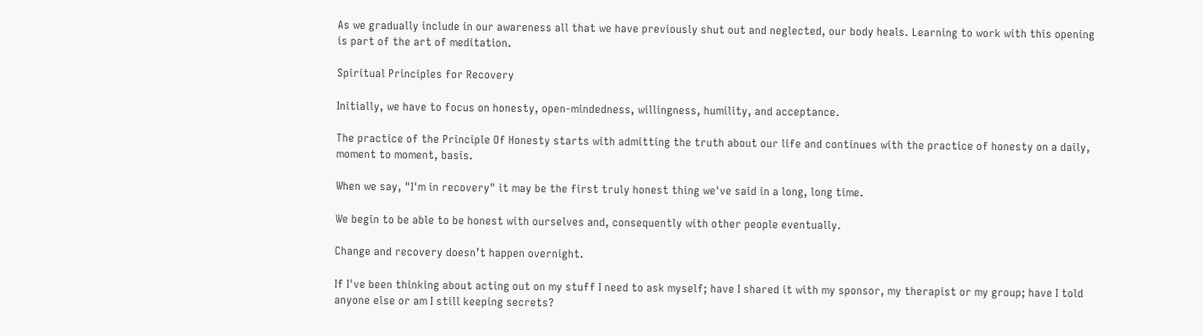As we gradually include in our awareness all that we have previously shut out and neglected, our body heals. Learning to work with this opening is part of the art of meditation.

Spiritual Principles for Recovery

Initially, we have to focus on honesty, open-mindedness, willingness, humility, and acceptance.

The practice of the Principle Of Honesty starts with admitting the truth about our life and continues with the practice of honesty on a daily, moment to moment, basis.

When we say, "I'm in recovery" it may be the first truly honest thing we've said in a long, long time.

We begin to be able to be honest with ourselves and, consequently with other people eventually.

Change and recovery doesn’t happen overnight.

If I've been thinking about acting out on my stuff I need to ask myself; have I shared it with my sponsor, my therapist or my group; have I told anyone else or am I still keeping secrets?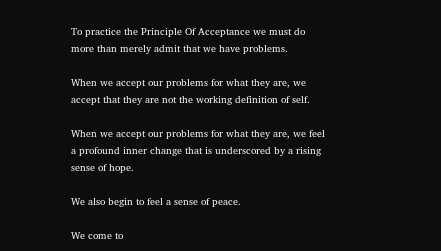To practice the Principle Of Acceptance we must do more than merely admit that we have problems.

When we accept our problems for what they are, we accept that they are not the working definition of self.

When we accept our problems for what they are, we feel a profound inner change that is underscored by a rising sense of hope.

We also begin to feel a sense of peace.

We come to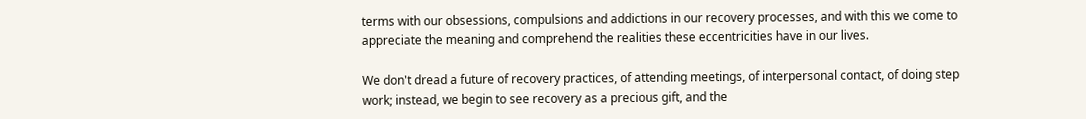terms with our obsessions, compulsions and addictions in our recovery processes, and with this we come to appreciate the meaning and comprehend the realities these eccentricities have in our lives.

We don't dread a future of recovery practices, of attending meetings, of interpersonal contact, of doing step work; instead, we begin to see recovery as a precious gift, and the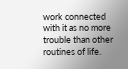work connected with it as no more trouble than other routines of life.